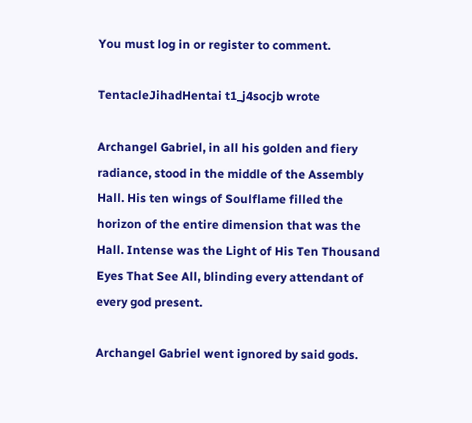You must log in or register to comment.

TentacleJihadHentai t1_j4socjb wrote

Archangel Gabriel, in all his golden and fiery radiance, stood in the middle of the Assembly Hall. His ten wings of Soulflame filled the horizon of the entire dimension that was the Hall. Intense was the Light of His Ten Thousand Eyes That See All, blinding every attendant of every god present.

Archangel Gabriel went ignored by said gods.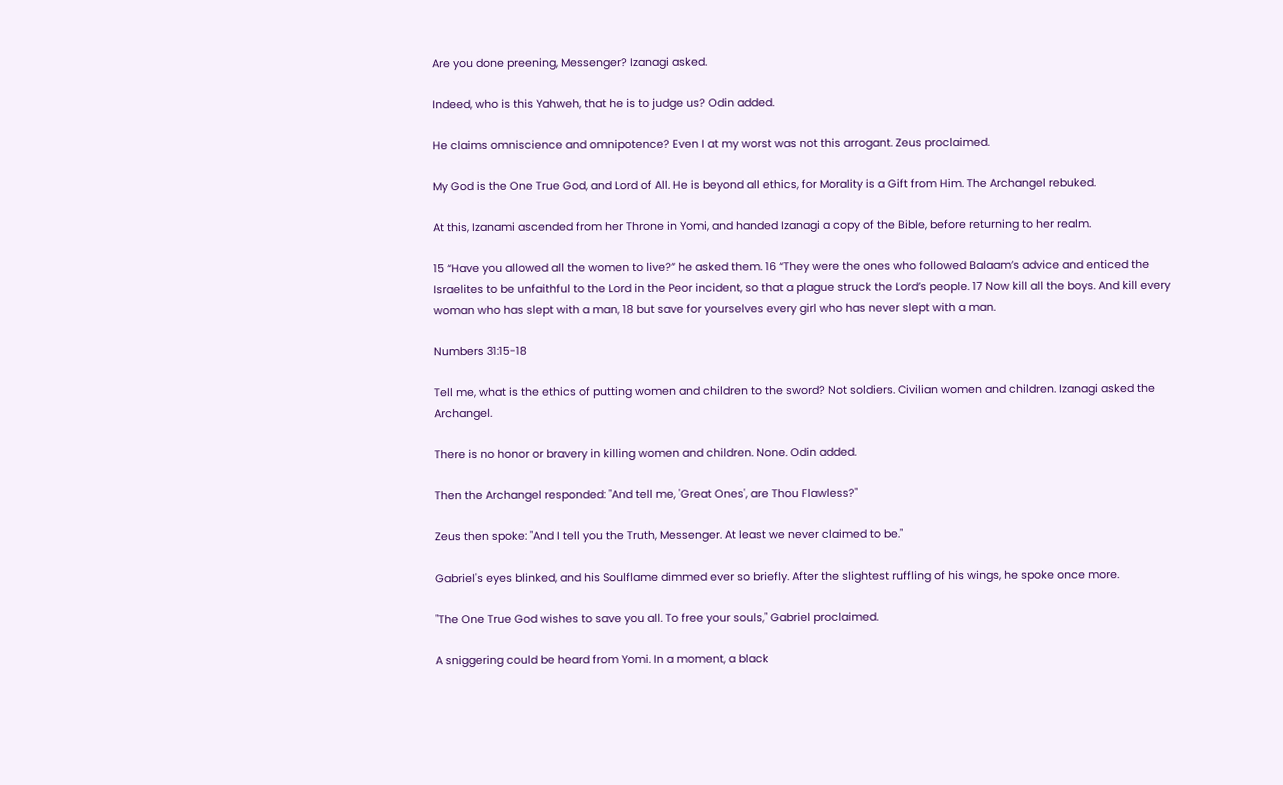Are you done preening, Messenger? Izanagi asked.

Indeed, who is this Yahweh, that he is to judge us? Odin added.

He claims omniscience and omnipotence? Even I at my worst was not this arrogant. Zeus proclaimed.

My God is the One True God, and Lord of All. He is beyond all ethics, for Morality is a Gift from Him. The Archangel rebuked.

At this, Izanami ascended from her Throne in Yomi, and handed Izanagi a copy of the Bible, before returning to her realm.

15 “Have you allowed all the women to live?” he asked them. 16 “They were the ones who followed Balaam’s advice and enticed the Israelites to be unfaithful to the Lord in the Peor incident, so that a plague struck the Lord’s people. 17 Now kill all the boys. And kill every woman who has slept with a man, 18 but save for yourselves every girl who has never slept with a man.

Numbers 31:15-18

Tell me, what is the ethics of putting women and children to the sword? Not soldiers. Civilian women and children. Izanagi asked the Archangel.

There is no honor or bravery in killing women and children. None. Odin added.

Then the Archangel responded: "And tell me, 'Great Ones', are Thou Flawless?"

Zeus then spoke: "And I tell you the Truth, Messenger. At least we never claimed to be."

Gabriel's eyes blinked, and his Soulflame dimmed ever so briefly. After the slightest ruffling of his wings, he spoke once more.

"The One True God wishes to save you all. To free your souls," Gabriel proclaimed.

A sniggering could be heard from Yomi. In a moment, a black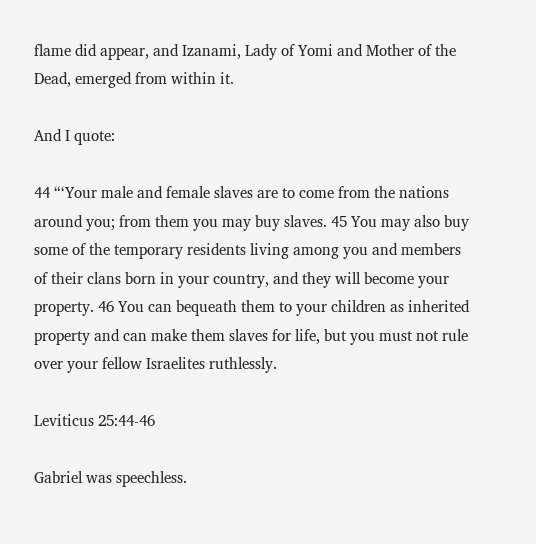flame did appear, and Izanami, Lady of Yomi and Mother of the Dead, emerged from within it.

And I quote:

44 “‘Your male and female slaves are to come from the nations around you; from them you may buy slaves. 45 You may also buy some of the temporary residents living among you and members of their clans born in your country, and they will become your property. 46 You can bequeath them to your children as inherited property and can make them slaves for life, but you must not rule over your fellow Israelites ruthlessly.

Leviticus 25:44-46

Gabriel was speechless.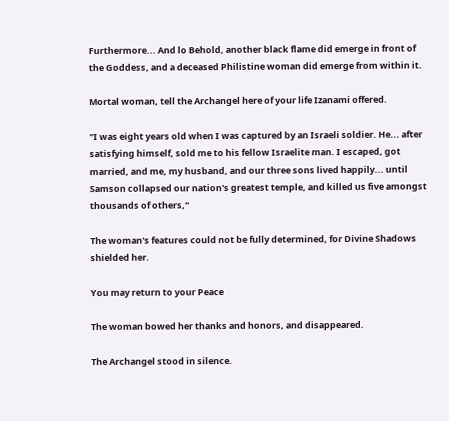Furthermore... And lo Behold, another black flame did emerge in front of the Goddess, and a deceased Philistine woman did emerge from within it.

Mortal woman, tell the Archangel here of your life Izanami offered.

"I was eight years old when I was captured by an Israeli soldier. He... after satisfying himself, sold me to his fellow Israelite man. I escaped, got married, and me, my husband, and our three sons lived happily... until Samson collapsed our nation's greatest temple, and killed us five amongst thousands of others,"

The woman's features could not be fully determined, for Divine Shadows shielded her.

You may return to your Peace

The woman bowed her thanks and honors, and disappeared.

The Archangel stood in silence.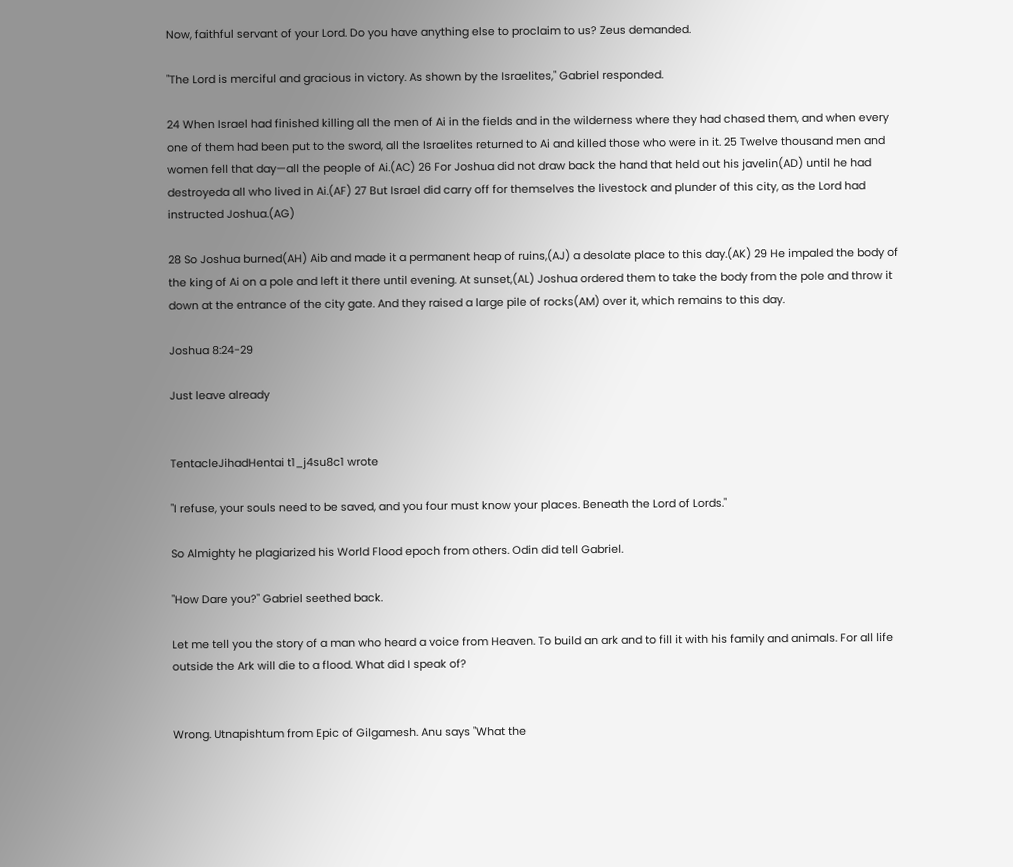Now, faithful servant of your Lord. Do you have anything else to proclaim to us? Zeus demanded.

"The Lord is merciful and gracious in victory. As shown by the Israelites," Gabriel responded.

24 When Israel had finished killing all the men of Ai in the fields and in the wilderness where they had chased them, and when every one of them had been put to the sword, all the Israelites returned to Ai and killed those who were in it. 25 Twelve thousand men and women fell that day—all the people of Ai.(AC) 26 For Joshua did not draw back the hand that held out his javelin(AD) until he had destroyeda all who lived in Ai.(AF) 27 But Israel did carry off for themselves the livestock and plunder of this city, as the Lord had instructed Joshua.(AG)

28 So Joshua burned(AH) Aib and made it a permanent heap of ruins,(AJ) a desolate place to this day.(AK) 29 He impaled the body of the king of Ai on a pole and left it there until evening. At sunset,(AL) Joshua ordered them to take the body from the pole and throw it down at the entrance of the city gate. And they raised a large pile of rocks(AM) over it, which remains to this day.

Joshua 8:24-29

Just leave already


TentacleJihadHentai t1_j4su8c1 wrote

"I refuse, your souls need to be saved, and you four must know your places. Beneath the Lord of Lords."

So Almighty he plagiarized his World Flood epoch from others. Odin did tell Gabriel.

"How Dare you?" Gabriel seethed back.

Let me tell you the story of a man who heard a voice from Heaven. To build an ark and to fill it with his family and animals. For all life outside the Ark will die to a flood. What did I speak of?


Wrong. Utnapishtum from Epic of Gilgamesh. Anu says "What the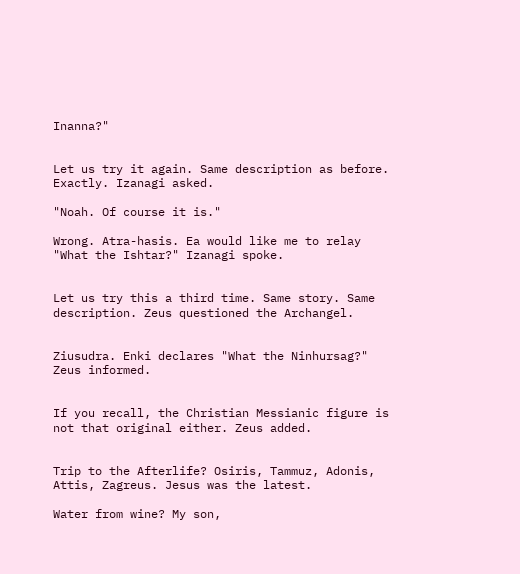Inanna?"


Let us try it again. Same description as before. Exactly. Izanagi asked.

"Noah. Of course it is."

Wrong. Atra-hasis. Ea would like me to relay "What the Ishtar?" Izanagi spoke.


Let us try this a third time. Same story. Same description. Zeus questioned the Archangel.


Ziusudra. Enki declares "What the Ninhursag?" Zeus informed.


If you recall, the Christian Messianic figure is not that original either. Zeus added.


Trip to the Afterlife? Osiris, Tammuz, Adonis, Attis, Zagreus. Jesus was the latest.

Water from wine? My son,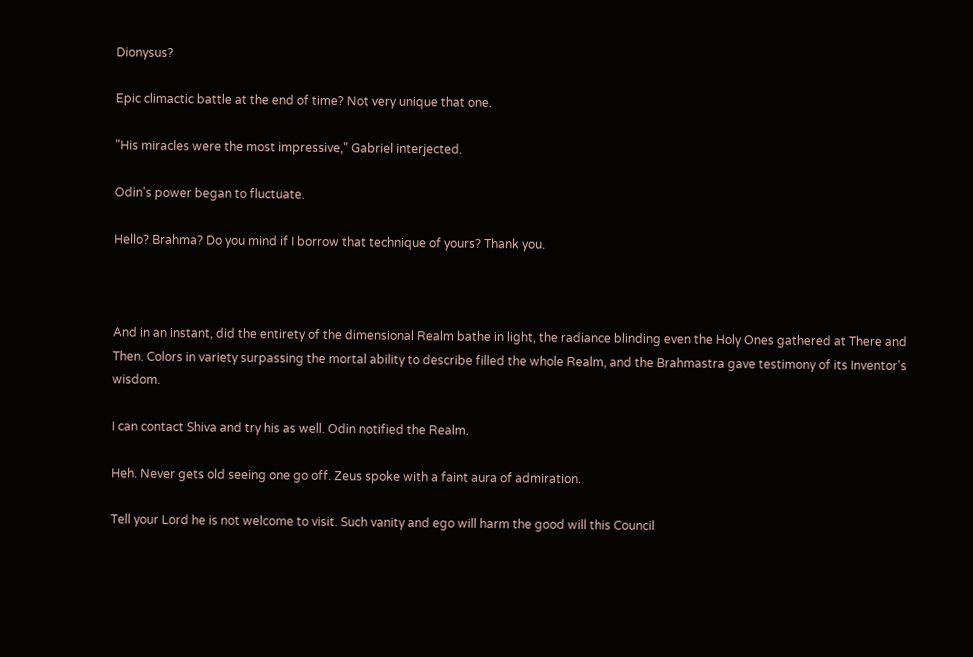Dionysus?

Epic climactic battle at the end of time? Not very unique that one.

"His miracles were the most impressive," Gabriel interjected.

Odin's power began to fluctuate.

Hello? Brahma? Do you mind if I borrow that technique of yours? Thank you.



And in an instant, did the entirety of the dimensional Realm bathe in light, the radiance blinding even the Holy Ones gathered at There and Then. Colors in variety surpassing the mortal ability to describe filled the whole Realm, and the Brahmastra gave testimony of its Inventor's wisdom.

I can contact Shiva and try his as well. Odin notified the Realm.

Heh. Never gets old seeing one go off. Zeus spoke with a faint aura of admiration.

Tell your Lord he is not welcome to visit. Such vanity and ego will harm the good will this Council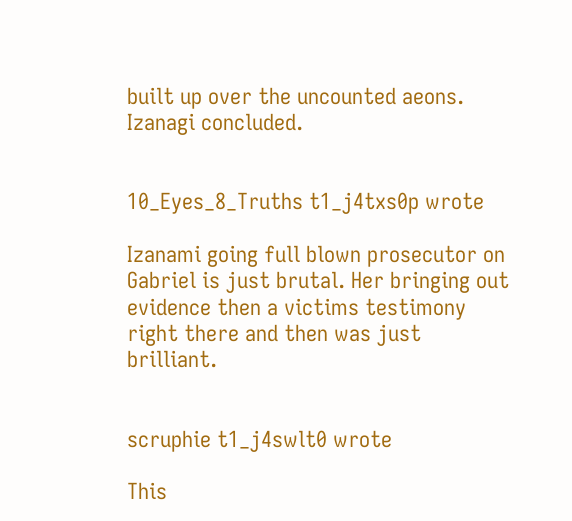built up over the uncounted aeons. Izanagi concluded.


10_Eyes_8_Truths t1_j4txs0p wrote

Izanami going full blown prosecutor on Gabriel is just brutal. Her bringing out evidence then a victims testimony right there and then was just brilliant.


scruphie t1_j4swlt0 wrote

This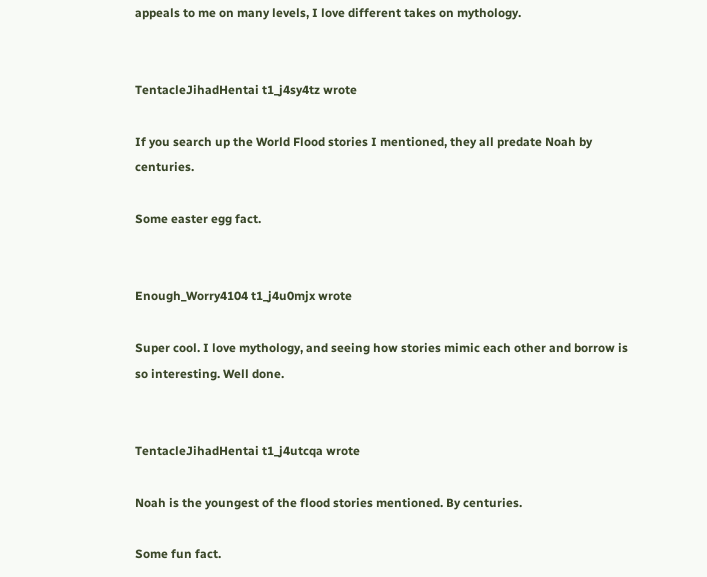appeals to me on many levels, I love different takes on mythology.


TentacleJihadHentai t1_j4sy4tz wrote

If you search up the World Flood stories I mentioned, they all predate Noah by centuries.

Some easter egg fact.


Enough_Worry4104 t1_j4u0mjx wrote

Super cool. I love mythology, and seeing how stories mimic each other and borrow is so interesting. Well done.


TentacleJihadHentai t1_j4utcqa wrote

Noah is the youngest of the flood stories mentioned. By centuries.

Some fun fact.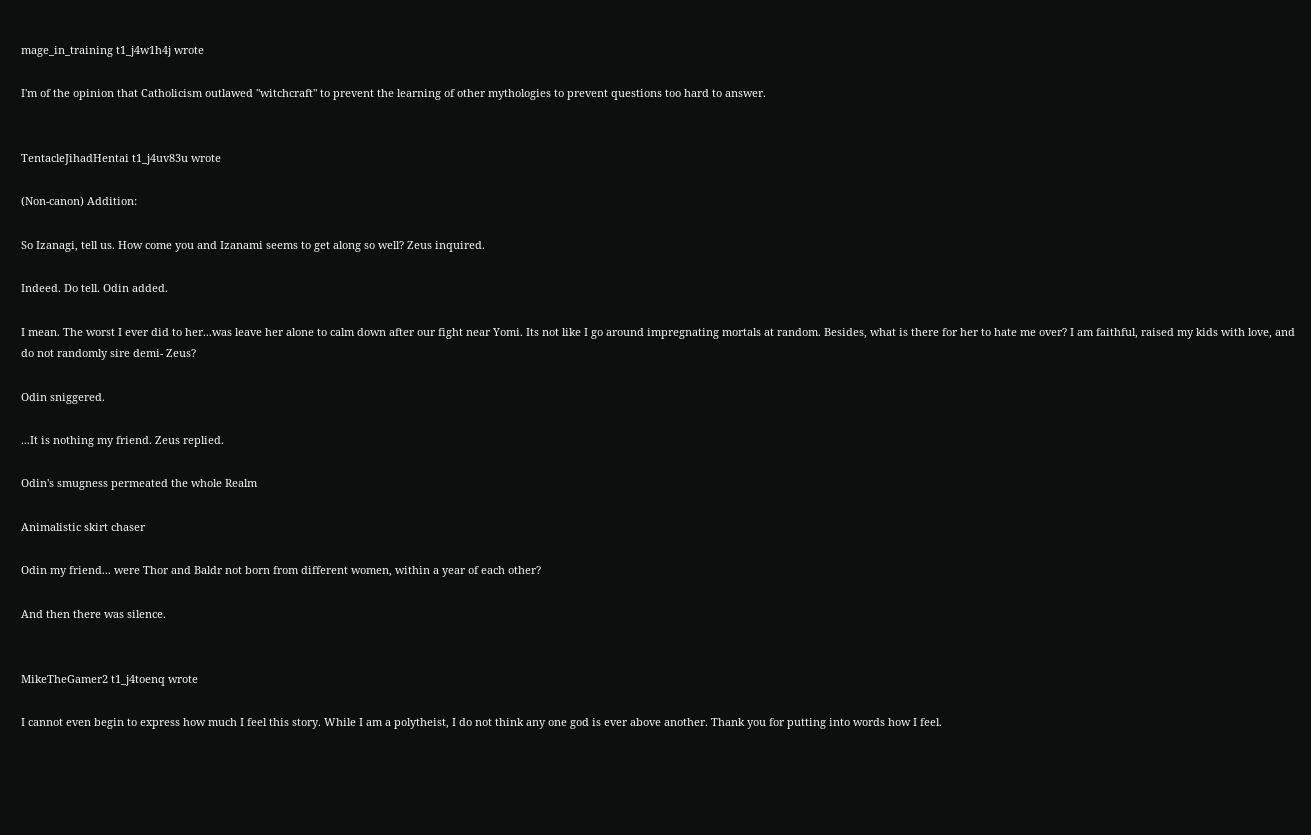mage_in_training t1_j4w1h4j wrote

I'm of the opinion that Catholicism outlawed "witchcraft" to prevent the learning of other mythologies to prevent questions too hard to answer.


TentacleJihadHentai t1_j4uv83u wrote

(Non-canon) Addition:

So Izanagi, tell us. How come you and Izanami seems to get along so well? Zeus inquired.

Indeed. Do tell. Odin added.

I mean. The worst I ever did to her...was leave her alone to calm down after our fight near Yomi. Its not like I go around impregnating mortals at random. Besides, what is there for her to hate me over? I am faithful, raised my kids with love, and do not randomly sire demi- Zeus?

Odin sniggered.

...It is nothing my friend. Zeus replied.

Odin's smugness permeated the whole Realm

Animalistic skirt chaser

Odin my friend... were Thor and Baldr not born from different women, within a year of each other?

And then there was silence.


MikeTheGamer2 t1_j4toenq wrote

I cannot even begin to express how much I feel this story. While I am a polytheist, I do not think any one god is ever above another. Thank you for putting into words how I feel.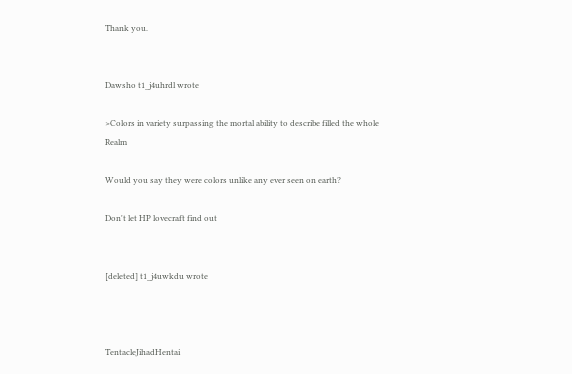Thank you.


Dawsho t1_j4uhrdl wrote

>Colors in variety surpassing the mortal ability to describe filled the whole Realm

Would you say they were colors unlike any ever seen on earth?

Don't let HP lovecraft find out


[deleted] t1_j4uwkdu wrote



TentacleJihadHentai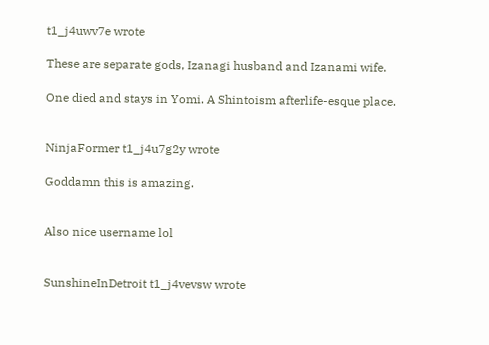t1_j4uwv7e wrote

These are separate gods, Izanagi husband and Izanami wife.

One died and stays in Yomi. A Shintoism afterlife-esque place.


NinjaFormer t1_j4u7g2y wrote

Goddamn this is amazing.


Also nice username lol


SunshineInDetroit t1_j4vevsw wrote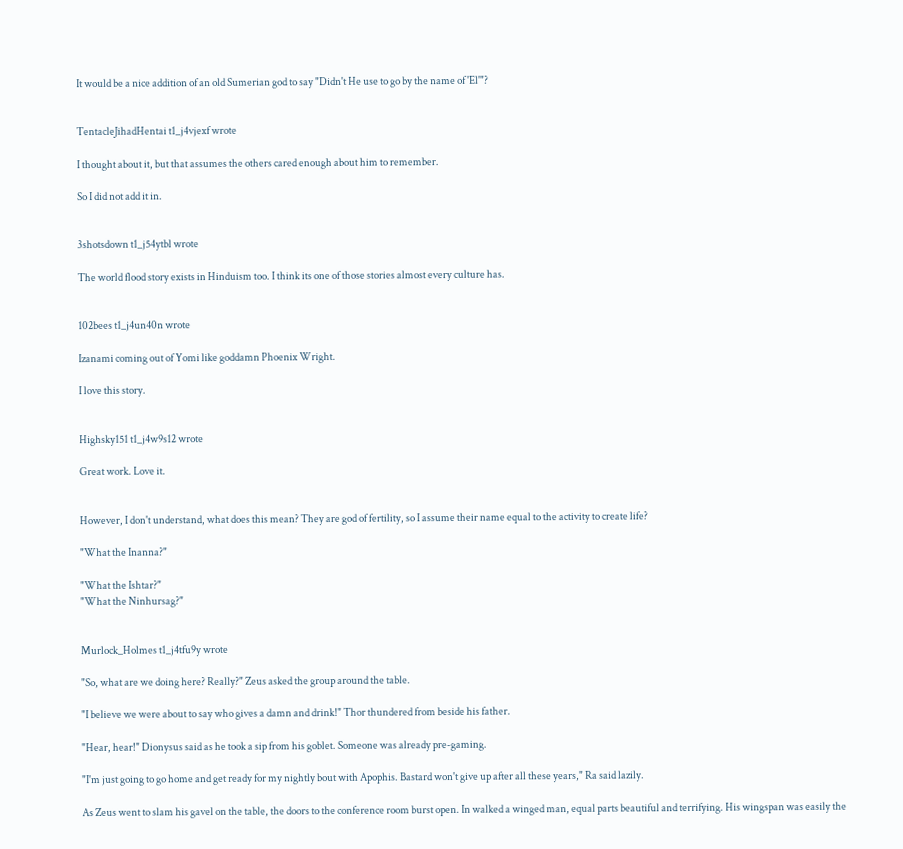It would be a nice addition of an old Sumerian god to say "Didn't He use to go by the name of 'El'"?


TentacleJihadHentai t1_j4vjexf wrote

I thought about it, but that assumes the others cared enough about him to remember.

So I did not add it in.


3shotsdown t1_j54ytbl wrote

The world flood story exists in Hinduism too. I think its one of those stories almost every culture has.


102bees t1_j4un40n wrote

Izanami coming out of Yomi like goddamn Phoenix Wright.

I love this story.


Highsky151 t1_j4w9s12 wrote

Great work. Love it.


However, I don't understand, what does this mean? They are god of fertility, so I assume their name equal to the activity to create life?

"What the Inanna?"

"What the Ishtar?"
"What the Ninhursag?"


Murlock_Holmes t1_j4tfu9y wrote

"So, what are we doing here? Really?" Zeus asked the group around the table.

"I believe we were about to say who gives a damn and drink!" Thor thundered from beside his father.

"Hear, hear!" Dionysus said as he took a sip from his goblet. Someone was already pre-gaming.

"I'm just going to go home and get ready for my nightly bout with Apophis. Bastard won't give up after all these years," Ra said lazily.

As Zeus went to slam his gavel on the table, the doors to the conference room burst open. In walked a winged man, equal parts beautiful and terrifying. His wingspan was easily the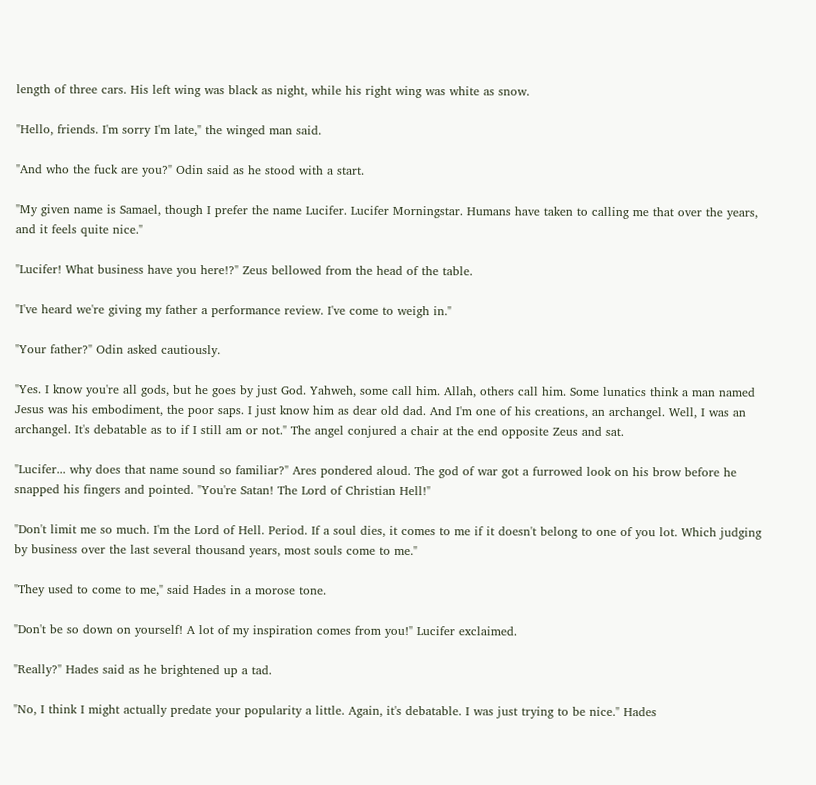length of three cars. His left wing was black as night, while his right wing was white as snow.

"Hello, friends. I'm sorry I'm late," the winged man said.

"And who the fuck are you?" Odin said as he stood with a start.

"My given name is Samael, though I prefer the name Lucifer. Lucifer Morningstar. Humans have taken to calling me that over the years, and it feels quite nice."

"Lucifer! What business have you here!?" Zeus bellowed from the head of the table.

"I've heard we're giving my father a performance review. I've come to weigh in."

"Your father?" Odin asked cautiously.

"Yes. I know you're all gods, but he goes by just God. Yahweh, some call him. Allah, others call him. Some lunatics think a man named Jesus was his embodiment, the poor saps. I just know him as dear old dad. And I'm one of his creations, an archangel. Well, I was an archangel. It's debatable as to if I still am or not." The angel conjured a chair at the end opposite Zeus and sat.

"Lucifer... why does that name sound so familiar?" Ares pondered aloud. The god of war got a furrowed look on his brow before he snapped his fingers and pointed. "You're Satan! The Lord of Christian Hell!"

"Don't limit me so much. I'm the Lord of Hell. Period. If a soul dies, it comes to me if it doesn't belong to one of you lot. Which judging by business over the last several thousand years, most souls come to me."

"They used to come to me," said Hades in a morose tone.

"Don't be so down on yourself! A lot of my inspiration comes from you!" Lucifer exclaimed.

"Really?" Hades said as he brightened up a tad.

"No, I think I might actually predate your popularity a little. Again, it's debatable. I was just trying to be nice." Hades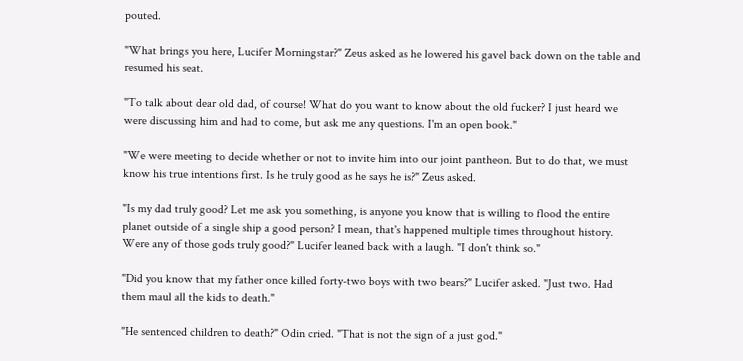pouted.

"What brings you here, Lucifer Morningstar?" Zeus asked as he lowered his gavel back down on the table and resumed his seat.

"To talk about dear old dad, of course! What do you want to know about the old fucker? I just heard we were discussing him and had to come, but ask me any questions. I'm an open book."

"We were meeting to decide whether or not to invite him into our joint pantheon. But to do that, we must know his true intentions first. Is he truly good as he says he is?" Zeus asked.

"Is my dad truly good? Let me ask you something, is anyone you know that is willing to flood the entire planet outside of a single ship a good person? I mean, that's happened multiple times throughout history. Were any of those gods truly good?" Lucifer leaned back with a laugh. "I don't think so."

"Did you know that my father once killed forty-two boys with two bears?" Lucifer asked. "Just two. Had them maul all the kids to death."

"He sentenced children to death?" Odin cried. "That is not the sign of a just god."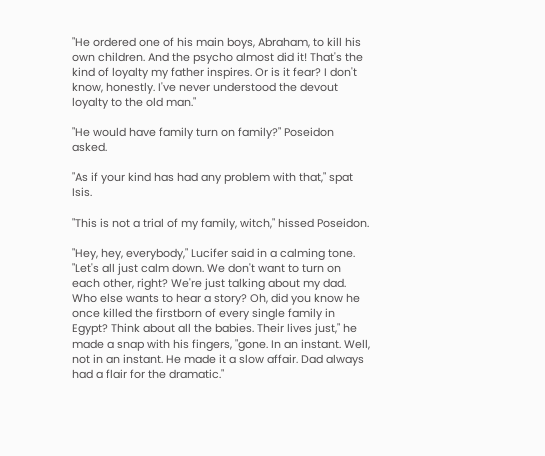"He ordered one of his main boys, Abraham, to kill his own children. And the psycho almost did it! That's the kind of loyalty my father inspires. Or is it fear? I don't know, honestly. I've never understood the devout loyalty to the old man."

"He would have family turn on family?" Poseidon asked.

"As if your kind has had any problem with that," spat Isis.

"This is not a trial of my family, witch," hissed Poseidon.

"Hey, hey, everybody," Lucifer said in a calming tone. "Let's all just calm down. We don't want to turn on each other, right? We're just talking about my dad. Who else wants to hear a story? Oh, did you know he once killed the firstborn of every single family in Egypt? Think about all the babies. Their lives just," he made a snap with his fingers, "gone. In an instant. Well, not in an instant. He made it a slow affair. Dad always had a flair for the dramatic."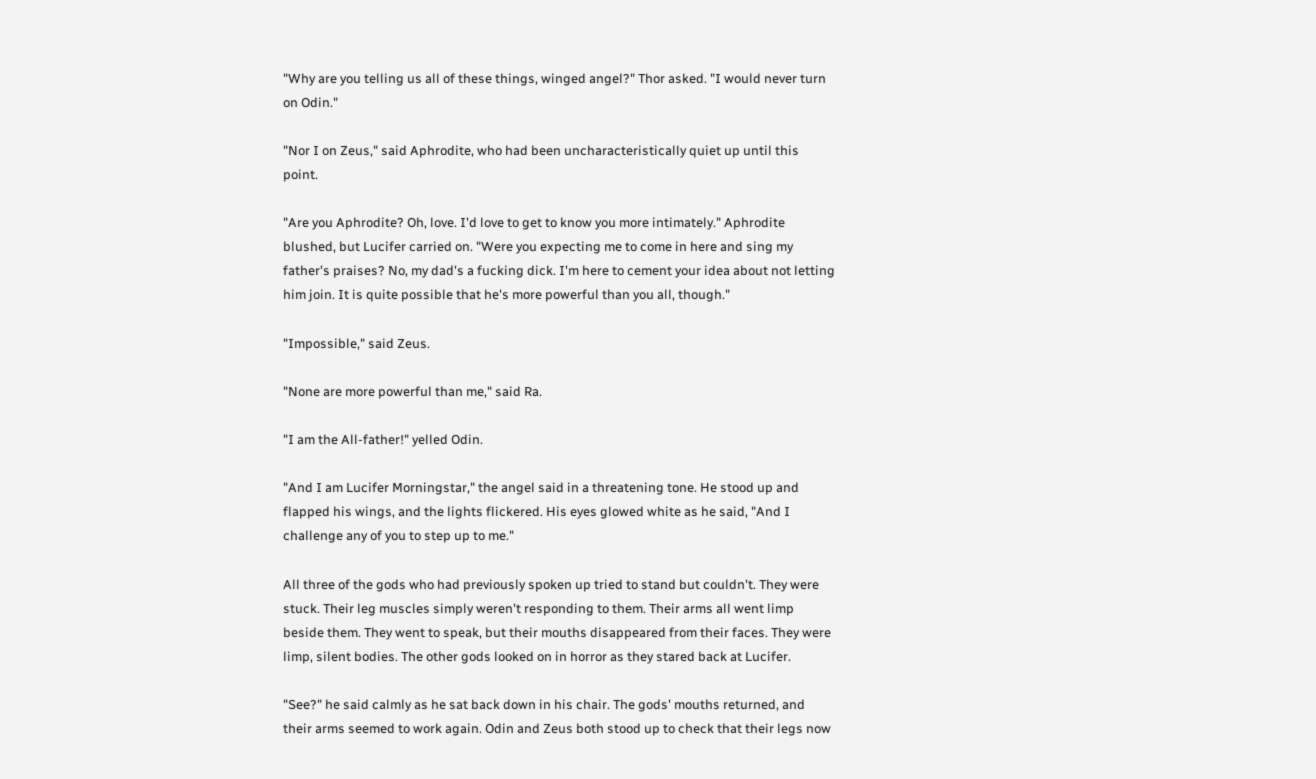"Why are you telling us all of these things, winged angel?" Thor asked. "I would never turn on Odin."

"Nor I on Zeus," said Aphrodite, who had been uncharacteristically quiet up until this point.

"Are you Aphrodite? Oh, love. I'd love to get to know you more intimately." Aphrodite blushed, but Lucifer carried on. "Were you expecting me to come in here and sing my father's praises? No, my dad's a fucking dick. I'm here to cement your idea about not letting him join. It is quite possible that he's more powerful than you all, though."

"Impossible," said Zeus.

"None are more powerful than me," said Ra.

"I am the All-father!" yelled Odin.

"And I am Lucifer Morningstar," the angel said in a threatening tone. He stood up and flapped his wings, and the lights flickered. His eyes glowed white as he said, "And I challenge any of you to step up to me."

All three of the gods who had previously spoken up tried to stand but couldn't. They were stuck. Their leg muscles simply weren't responding to them. Their arms all went limp beside them. They went to speak, but their mouths disappeared from their faces. They were limp, silent bodies. The other gods looked on in horror as they stared back at Lucifer.

"See?" he said calmly as he sat back down in his chair. The gods' mouths returned, and their arms seemed to work again. Odin and Zeus both stood up to check that their legs now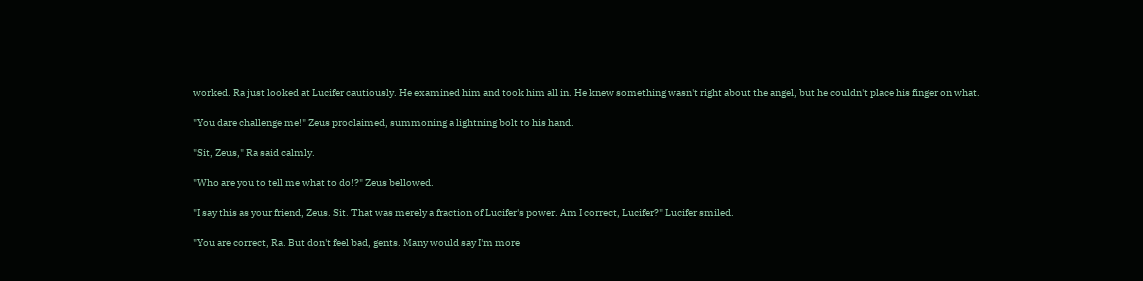worked. Ra just looked at Lucifer cautiously. He examined him and took him all in. He knew something wasn't right about the angel, but he couldn't place his finger on what.

"You dare challenge me!" Zeus proclaimed, summoning a lightning bolt to his hand.

"Sit, Zeus," Ra said calmly.

"Who are you to tell me what to do!?" Zeus bellowed.

"I say this as your friend, Zeus. Sit. That was merely a fraction of Lucifer's power. Am I correct, Lucifer?" Lucifer smiled.

"You are correct, Ra. But don't feel bad, gents. Many would say I'm more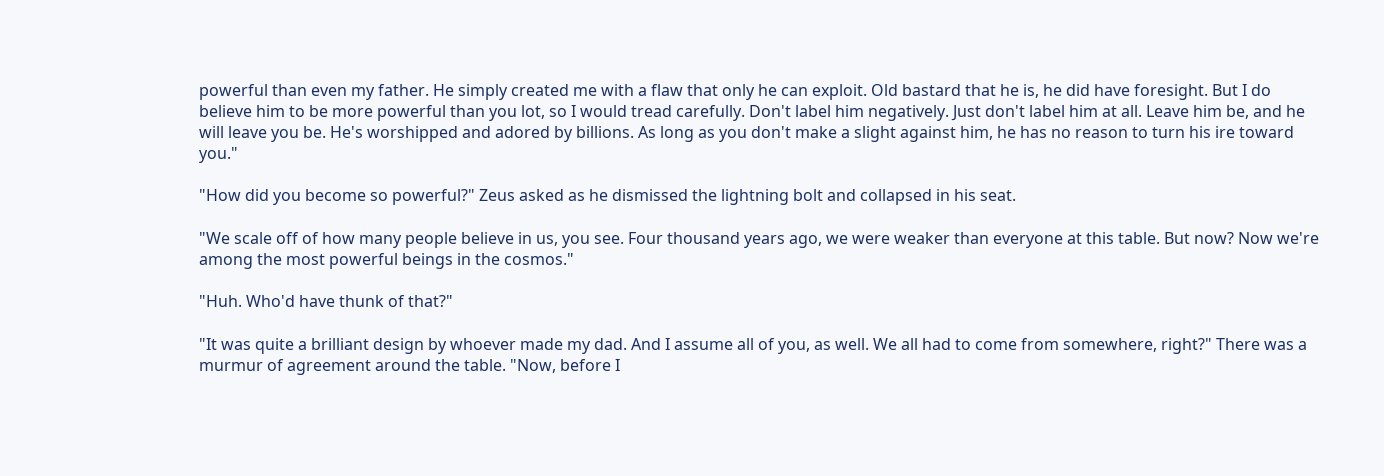powerful than even my father. He simply created me with a flaw that only he can exploit. Old bastard that he is, he did have foresight. But I do believe him to be more powerful than you lot, so I would tread carefully. Don't label him negatively. Just don't label him at all. Leave him be, and he will leave you be. He's worshipped and adored by billions. As long as you don't make a slight against him, he has no reason to turn his ire toward you."

"How did you become so powerful?" Zeus asked as he dismissed the lightning bolt and collapsed in his seat.

"We scale off of how many people believe in us, you see. Four thousand years ago, we were weaker than everyone at this table. But now? Now we're among the most powerful beings in the cosmos."

"Huh. Who'd have thunk of that?"

"It was quite a brilliant design by whoever made my dad. And I assume all of you, as well. We all had to come from somewhere, right?" There was a murmur of agreement around the table. "Now, before I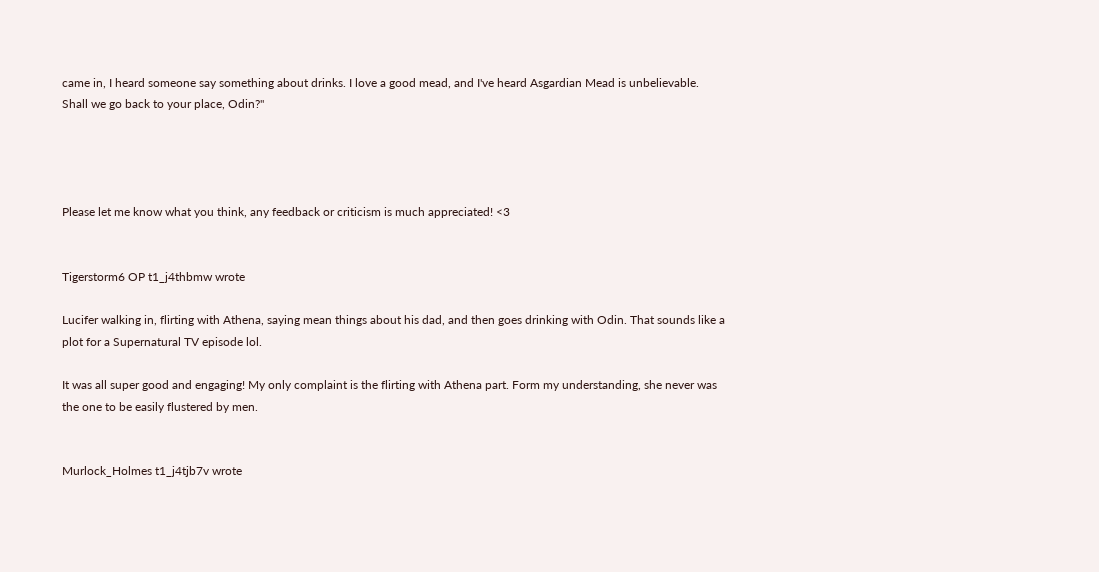came in, I heard someone say something about drinks. I love a good mead, and I've heard Asgardian Mead is unbelievable. Shall we go back to your place, Odin?"




Please let me know what you think, any feedback or criticism is much appreciated! <3


Tigerstorm6 OP t1_j4thbmw wrote

Lucifer walking in, flirting with Athena, saying mean things about his dad, and then goes drinking with Odin. That sounds like a plot for a Supernatural TV episode lol.

It was all super good and engaging! My only complaint is the flirting with Athena part. Form my understanding, she never was the one to be easily flustered by men.


Murlock_Holmes t1_j4tjb7v wrote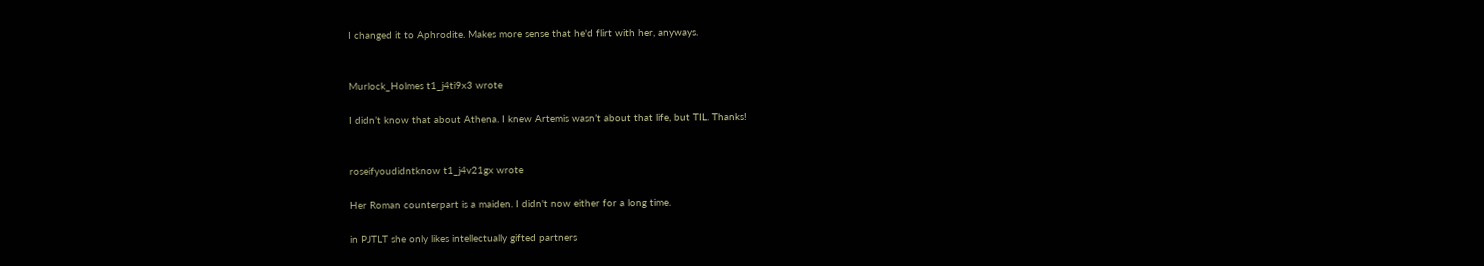I changed it to Aphrodite. Makes more sense that he'd flirt with her, anyways.


Murlock_Holmes t1_j4ti9x3 wrote

I didn’t know that about Athena. I knew Artemis wasn’t about that life, but TIL. Thanks!


roseifyoudidntknow t1_j4v21gx wrote

Her Roman counterpart is a maiden. I didn't now either for a long time.

in PJTLT she only likes intellectually gifted partners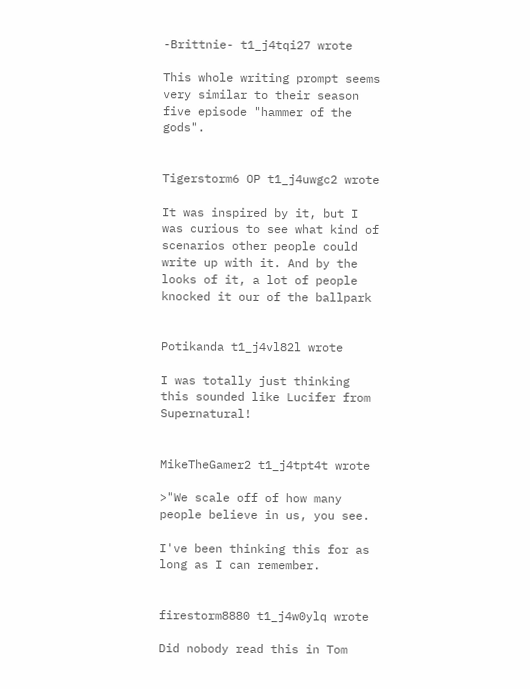-Brittnie- t1_j4tqi27 wrote

This whole writing prompt seems very similar to their season five episode "hammer of the gods".


Tigerstorm6 OP t1_j4uwgc2 wrote

It was inspired by it, but I was curious to see what kind of scenarios other people could write up with it. And by the looks of it, a lot of people knocked it our of the ballpark


Potikanda t1_j4vl82l wrote

I was totally just thinking this sounded like Lucifer from Supernatural!


MikeTheGamer2 t1_j4tpt4t wrote

>"We scale off of how many people believe in us, you see.

I've been thinking this for as long as I can remember.


firestorm8880 t1_j4w0ylq wrote

Did nobody read this in Tom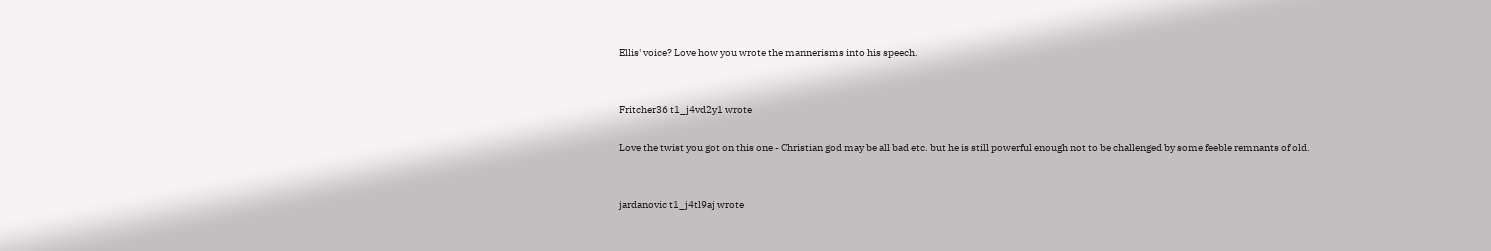Ellis' voice? Love how you wrote the mannerisms into his speech.


Fritcher36 t1_j4vd2y1 wrote

Love the twist you got on this one - Christian god may be all bad etc. but he is still powerful enough not to be challenged by some feeble remnants of old.


jardanovic t1_j4tl9aj wrote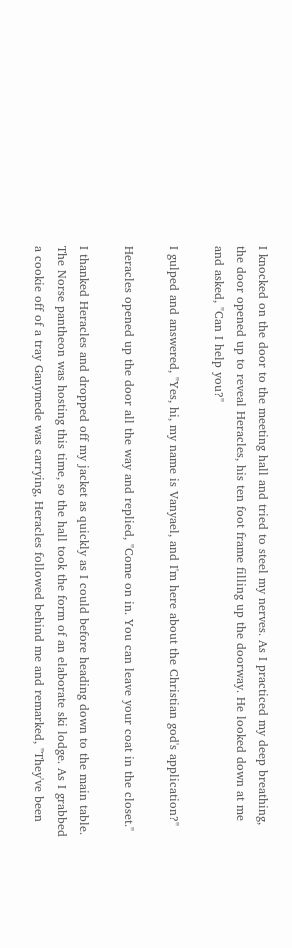I knocked on the door to the meeting hall and tried to steel my nerves. As I practiced my deep breathing, the door opened up to reveal Heracles, his ten foot frame filling up the doorway. He looked down at me and asked, "Can I help you?"

I gulped and answered, "Yes, hi, my name is Vanyael, and I'm here about the Christian god's application?"

Heracles opened up the door all the way and replied, "Come on in. You can leave your coat in the closet."

I thanked Heracles and dropped off my jacket as quickly as I could before heading down to the main table. The Norse pantheon was hosting this time, so the hall took the form of an elaborate ski lodge. As I grabbed a cookie off of a tray Ganymede was carrying, Heracles followed behind me and remarked, "They've been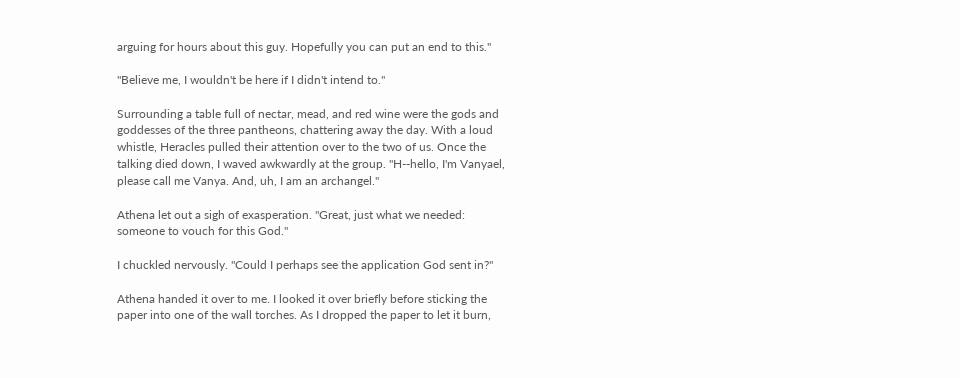arguing for hours about this guy. Hopefully you can put an end to this."

"Believe me, I wouldn't be here if I didn't intend to."

Surrounding a table full of nectar, mead, and red wine were the gods and goddesses of the three pantheons, chattering away the day. With a loud whistle, Heracles pulled their attention over to the two of us. Once the talking died down, I waved awkwardly at the group. "H--hello, I'm Vanyael, please call me Vanya. And, uh, I am an archangel."

Athena let out a sigh of exasperation. "Great, just what we needed: someone to vouch for this God."

I chuckled nervously. "Could I perhaps see the application God sent in?"

Athena handed it over to me. I looked it over briefly before sticking the paper into one of the wall torches. As I dropped the paper to let it burn,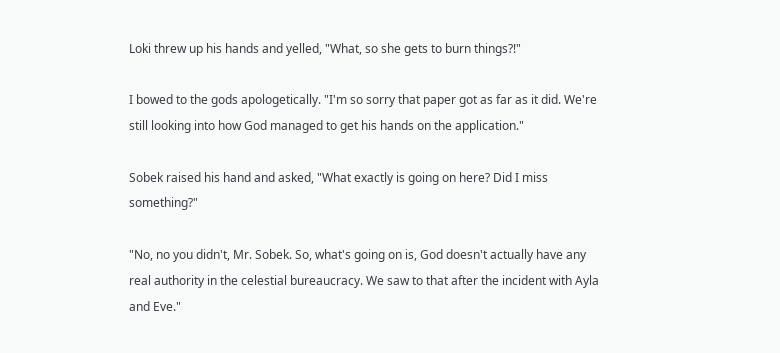Loki threw up his hands and yelled, "What, so she gets to burn things?!"

I bowed to the gods apologetically. "I'm so sorry that paper got as far as it did. We're still looking into how God managed to get his hands on the application."

Sobek raised his hand and asked, "What exactly is going on here? Did I miss something?"

"No, no you didn't, Mr. Sobek. So, what's going on is, God doesn't actually have any real authority in the celestial bureaucracy. We saw to that after the incident with Ayla and Eve."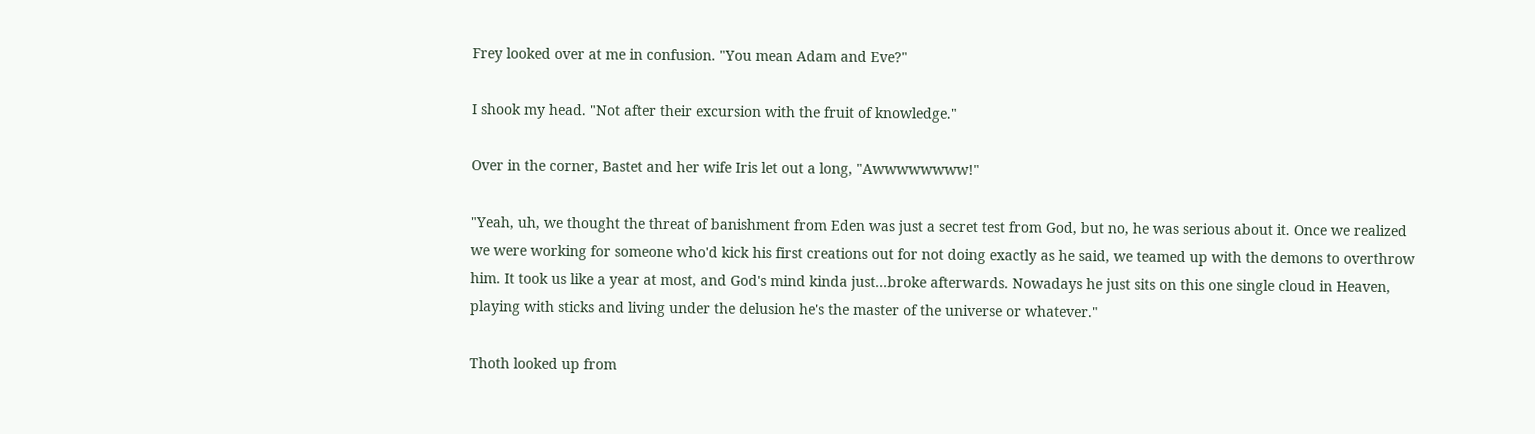Frey looked over at me in confusion. "You mean Adam and Eve?"

I shook my head. "Not after their excursion with the fruit of knowledge."

Over in the corner, Bastet and her wife Iris let out a long, "Awwwwwwww!"

"Yeah, uh, we thought the threat of banishment from Eden was just a secret test from God, but no, he was serious about it. Once we realized we were working for someone who'd kick his first creations out for not doing exactly as he said, we teamed up with the demons to overthrow him. It took us like a year at most, and God's mind kinda just...broke afterwards. Nowadays he just sits on this one single cloud in Heaven, playing with sticks and living under the delusion he's the master of the universe or whatever."

Thoth looked up from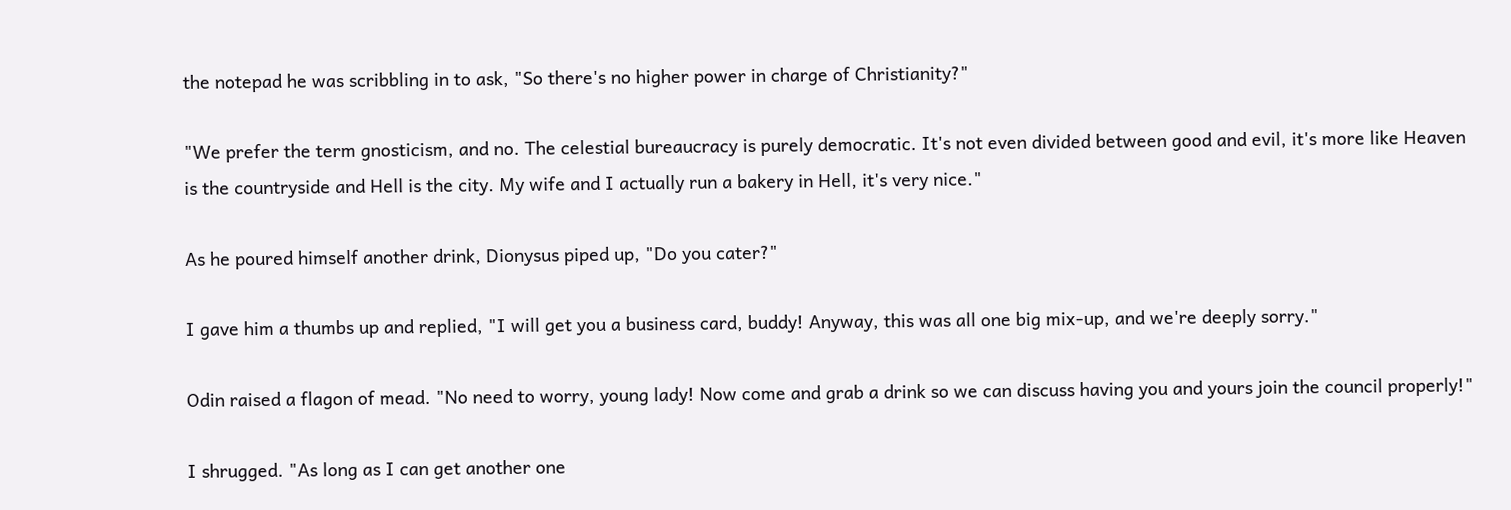the notepad he was scribbling in to ask, "So there's no higher power in charge of Christianity?"

"We prefer the term gnosticism, and no. The celestial bureaucracy is purely democratic. It's not even divided between good and evil, it's more like Heaven is the countryside and Hell is the city. My wife and I actually run a bakery in Hell, it's very nice."

As he poured himself another drink, Dionysus piped up, "Do you cater?"

I gave him a thumbs up and replied, "I will get you a business card, buddy! Anyway, this was all one big mix-up, and we're deeply sorry."

Odin raised a flagon of mead. "No need to worry, young lady! Now come and grab a drink so we can discuss having you and yours join the council properly!"

I shrugged. "As long as I can get another one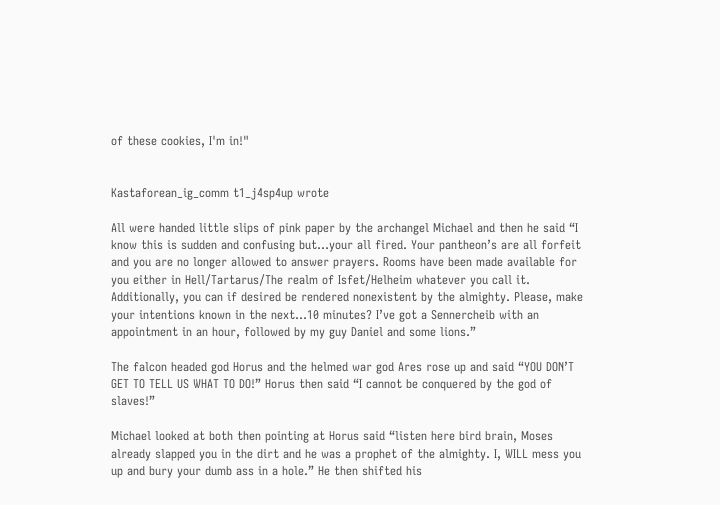of these cookies, I'm in!"


Kastaforean_ig_comm t1_j4sp4up wrote

All were handed little slips of pink paper by the archangel Michael and then he said “I know this is sudden and confusing but…your all fired. Your pantheon’s are all forfeit and you are no longer allowed to answer prayers. Rooms have been made available for you either in Hell/Tartarus/The realm of Isfet/Helheim whatever you call it. Additionally, you can if desired be rendered nonexistent by the almighty. Please, make your intentions known in the next…10 minutes? I’ve got a Sennercheib with an appointment in an hour, followed by my guy Daniel and some lions.”

The falcon headed god Horus and the helmed war god Ares rose up and said “YOU DON’T GET TO TELL US WHAT TO DO!” Horus then said “I cannot be conquered by the god of slaves!”

Michael looked at both then pointing at Horus said “listen here bird brain, Moses already slapped you in the dirt and he was a prophet of the almighty. I, WILL mess you up and bury your dumb ass in a hole.” He then shifted his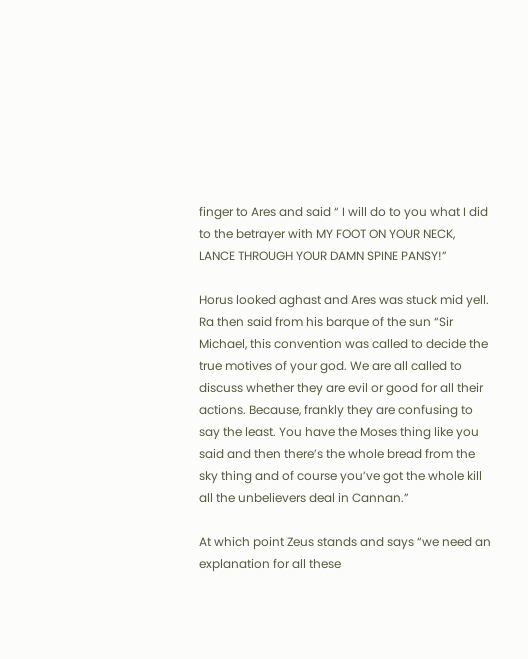finger to Ares and said “ I will do to you what I did to the betrayer with MY FOOT ON YOUR NECK, LANCE THROUGH YOUR DAMN SPINE PANSY!”

Horus looked aghast and Ares was stuck mid yell. Ra then said from his barque of the sun “Sir Michael, this convention was called to decide the true motives of your god. We are all called to discuss whether they are evil or good for all their actions. Because, frankly they are confusing to say the least. You have the Moses thing like you said and then there’s the whole bread from the sky thing and of course you’ve got the whole kill all the unbelievers deal in Cannan.”

At which point Zeus stands and says “we need an explanation for all these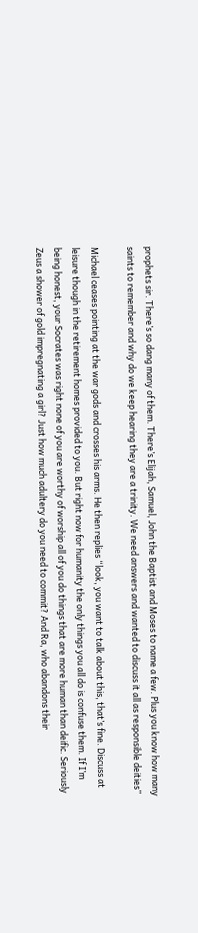prophets sir. There’s so dang many of them. There’s Elijah, Samuel, John the Baptist and Moses to name a few. Plus you know how many saints to remember and why do we keep hearing they are a trinity. We need answers and wanted to discuss it all as responsible deities”

Michael ceases pointing at the war gods and crosses his arms. He then replies “look, you want to talk about this, that’s fine. Discuss at leisure though in the retirement homes provided to you. But right now for humanity the only things you all do is confuse them. If I’m being honest, your Socrates was right none of you are worthy of worship all of you do things that are more human than deific. Seriously Zeus a shower of gold impregnating a girl? Just how much adultery do you need to commit? And Ra, who abandons their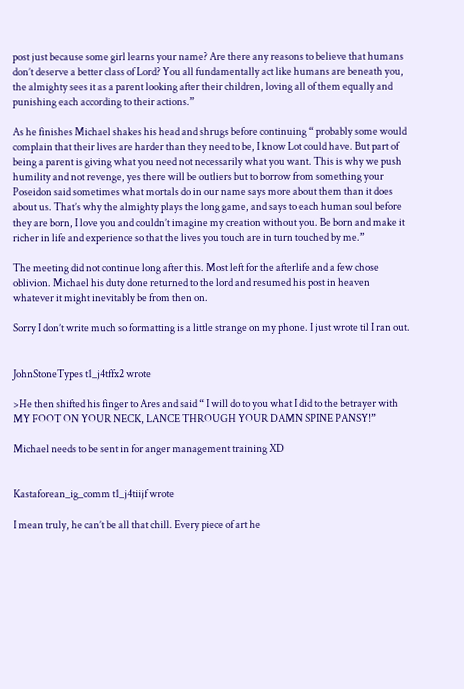post just because some girl learns your name? Are there any reasons to believe that humans don’t deserve a better class of Lord? You all fundamentally act like humans are beneath you, the almighty sees it as a parent looking after their children, loving all of them equally and punishing each according to their actions.”

As he finishes Michael shakes his head and shrugs before continuing “ probably some would complain that their lives are harder than they need to be, I know Lot could have. But part of being a parent is giving what you need not necessarily what you want. This is why we push humility and not revenge, yes there will be outliers but to borrow from something your Poseidon said sometimes what mortals do in our name says more about them than it does about us. That’s why the almighty plays the long game, and says to each human soul before they are born, I love you and couldn’t imagine my creation without you. Be born and make it richer in life and experience so that the lives you touch are in turn touched by me.”

The meeting did not continue long after this. Most left for the afterlife and a few chose oblivion. Michael his duty done returned to the lord and resumed his post in heaven whatever it might inevitably be from then on.

Sorry I don’t write much so formatting is a little strange on my phone. I just wrote til I ran out.


JohnStoneTypes t1_j4tffx2 wrote

>He then shifted his finger to Ares and said “ I will do to you what I did to the betrayer with MY FOOT ON YOUR NECK, LANCE THROUGH YOUR DAMN SPINE PANSY!”

Michael needs to be sent in for anger management training XD


Kastaforean_ig_comm t1_j4tiijf wrote

I mean truly, he can’t be all that chill. Every piece of art he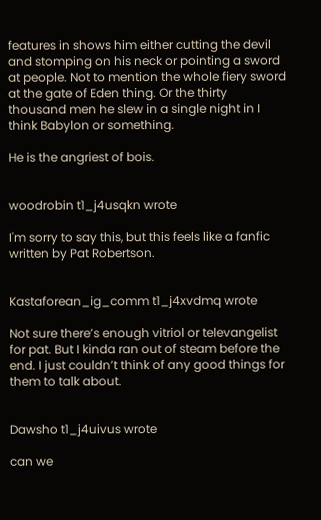features in shows him either cutting the devil and stomping on his neck or pointing a sword at people. Not to mention the whole fiery sword at the gate of Eden thing. Or the thirty thousand men he slew in a single night in I think Babylon or something.

He is the angriest of bois.


woodrobin t1_j4usqkn wrote

I'm sorry to say this, but this feels like a fanfic written by Pat Robertson.


Kastaforean_ig_comm t1_j4xvdmq wrote

Not sure there’s enough vitriol or televangelist for pat. But I kinda ran out of steam before the end. I just couldn’t think of any good things for them to talk about.


Dawsho t1_j4uivus wrote

can we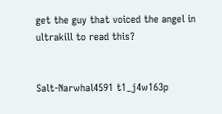get the guy that voiced the angel in ultrakill to read this?


Salt-Narwhal4591 t1_j4w163p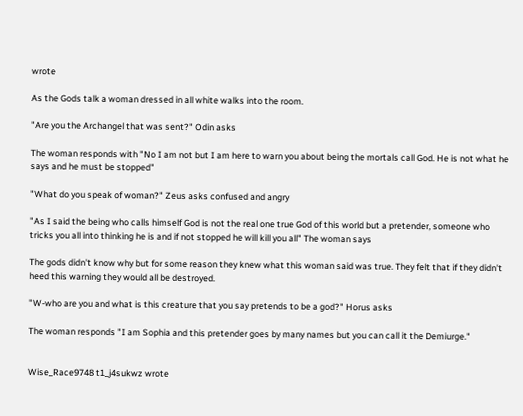wrote

As the Gods talk a woman dressed in all white walks into the room.

"Are you the Archangel that was sent?" Odin asks

The woman responds with "No I am not but I am here to warn you about being the mortals call God. He is not what he says and he must be stopped"

"What do you speak of woman?" Zeus asks confused and angry

"As I said the being who calls himself God is not the real one true God of this world but a pretender, someone who tricks you all into thinking he is and if not stopped he will kill you all" The woman says

The gods didn't know why but for some reason they knew what this woman said was true. They felt that if they didn't heed this warning they would all be destroyed.

"W-who are you and what is this creature that you say pretends to be a god?" Horus asks

The woman responds "I am Sophia and this pretender goes by many names but you can call it the Demiurge."


Wise_Race9748 t1_j4sukwz wrote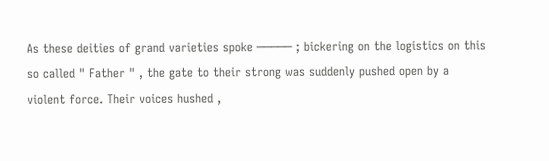As these deities of grand varieties spoke ───── ; bickering on the logistics on this so called " Father " , the gate to their strong was suddenly pushed open by a violent force. Their voices hushed ,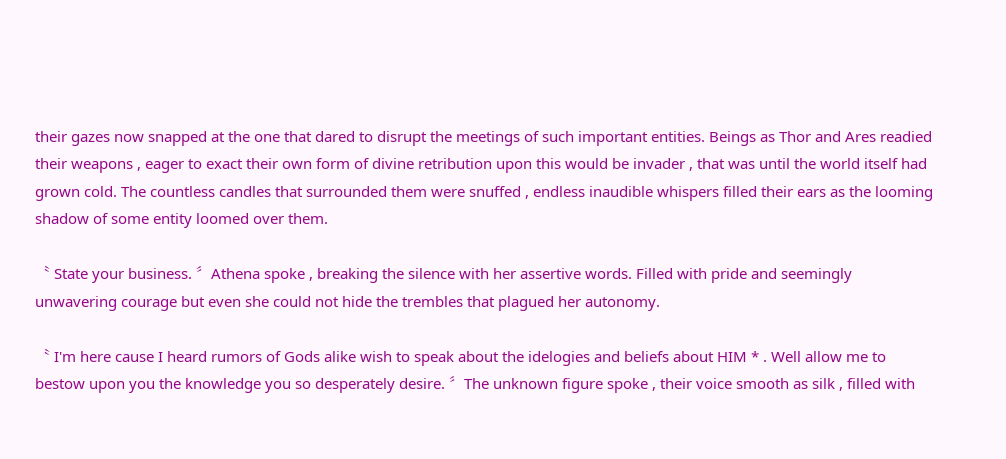their gazes now snapped at the one that dared to disrupt the meetings of such important entities. Beings as Thor and Ares readied their weapons , eager to exact their own form of divine retribution upon this would be invader , that was until the world itself had grown cold. The countless candles that surrounded them were snuffed , endless inaudible whispers filled their ears as the looming shadow of some entity loomed over them.

〝 State your business. 〞Athena spoke , breaking the silence with her assertive words. Filled with pride and seemingly unwavering courage but even she could not hide the trembles that plagued her autonomy.

〝 I'm here cause I heard rumors of Gods alike wish to speak about the idelogies and beliefs about HIM * . Well allow me to bestow upon you the knowledge you so desperately desire. 〞The unknown figure spoke , their voice smooth as silk , filled with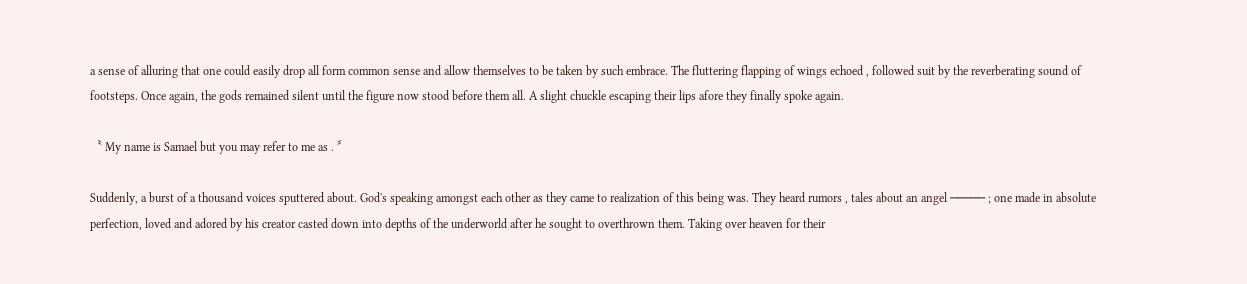a sense of alluring that one could easily drop all form common sense and allow themselves to be taken by such embrace. The fluttering flapping of wings echoed , followed suit by the reverberating sound of footsteps. Once again, the gods remained silent until the figure now stood before them all. A slight chuckle escaping their lips afore they finally spoke again.

〝 My name is Samael but you may refer to me as . 〞

Suddenly, a burst of a thousand voices sputtered about. God's speaking amongst each other as they came to realization of this being was. They heard rumors , tales about an angel ───── ; one made in absolute perfection, loved and adored by his creator casted down into depths of the underworld after he sought to overthrown them. Taking over heaven for their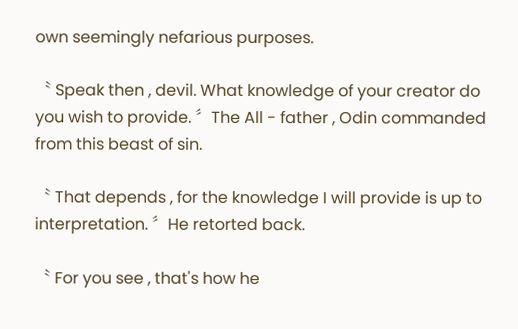own seemingly nefarious purposes.

〝 Speak then , devil. What knowledge of your creator do you wish to provide. 〞The All - father , Odin commanded from this beast of sin.

〝 That depends , for the knowledge I will provide is up to interpretation. 〞He retorted back.

〝 For you see , that's how he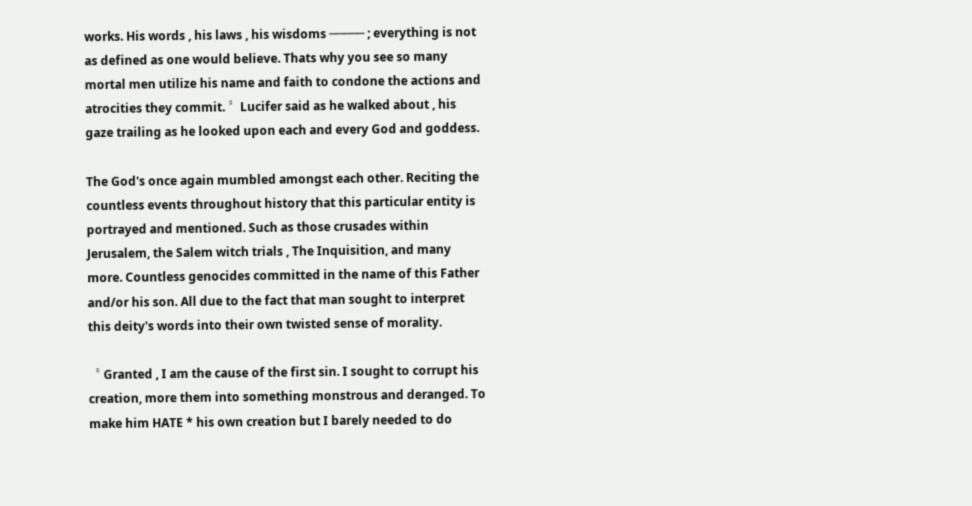works. His words , his laws , his wisdoms ───── ; everything is not as defined as one would believe. Thats why you see so many mortal men utilize his name and faith to condone the actions and atrocities they commit. 〞Lucifer said as he walked about , his gaze trailing as he looked upon each and every God and goddess.

The God's once again mumbled amongst each other. Reciting the countless events throughout history that this particular entity is portrayed and mentioned. Such as those crusades within Jerusalem, the Salem witch trials , The Inquisition, and many more. Countless genocides committed in the name of this Father and/or his son. All due to the fact that man sought to interpret this deity's words into their own twisted sense of morality.

〝 Granted , I am the cause of the first sin. I sought to corrupt his creation, more them into something monstrous and deranged. To make him HATE * his own creation but I barely needed to do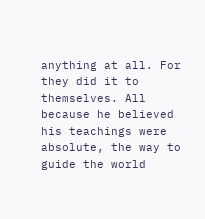anything at all. For they did it to themselves. All because he believed his teachings were absolute, the way to guide the world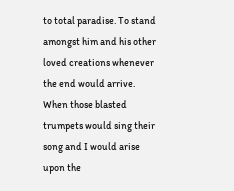to total paradise. To stand amongst him and his other loved creations whenever the end would arrive. When those blasted trumpets would sing their song and I would arise upon the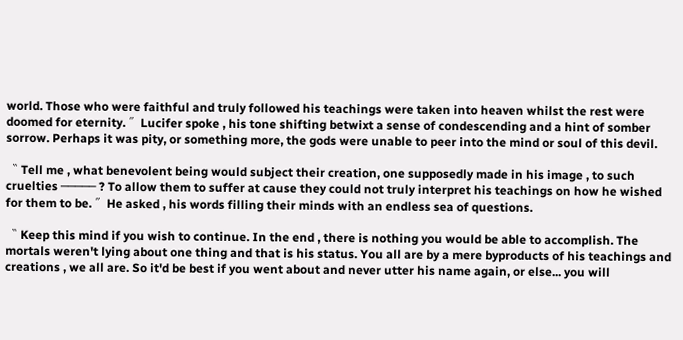world. Those who were faithful and truly followed his teachings were taken into heaven whilst the rest were doomed for eternity. 〞Lucifer spoke , his tone shifting betwixt a sense of condescending and a hint of somber sorrow. Perhaps it was pity, or something more, the gods were unable to peer into the mind or soul of this devil.

〝 Tell me , what benevolent being would subject their creation, one supposedly made in his image , to such cruelties ───── ? To allow them to suffer at cause they could not truly interpret his teachings on how he wished for them to be. 〞He asked , his words filling their minds with an endless sea of questions.

〝 Keep this mind if you wish to continue. In the end , there is nothing you would be able to accomplish. The mortals weren't lying about one thing and that is his status. You all are by a mere byproducts of his teachings and creations , we all are. So it'd be best if you went about and never utter his name again, or else... you will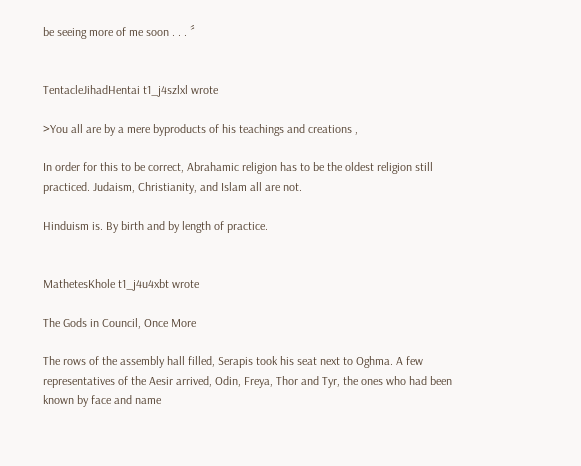be seeing more of me soon . . . 〞


TentacleJihadHentai t1_j4szlxl wrote

>You all are by a mere byproducts of his teachings and creations ,

In order for this to be correct, Abrahamic religion has to be the oldest religion still practiced. Judaism, Christianity, and Islam all are not.

Hinduism is. By birth and by length of practice.


MathetesKhole t1_j4u4xbt wrote

The Gods in Council, Once More

The rows of the assembly hall filled, Serapis took his seat next to Oghma. A few representatives of the Aesir arrived, Odin, Freya, Thor and Tyr, the ones who had been known by face and name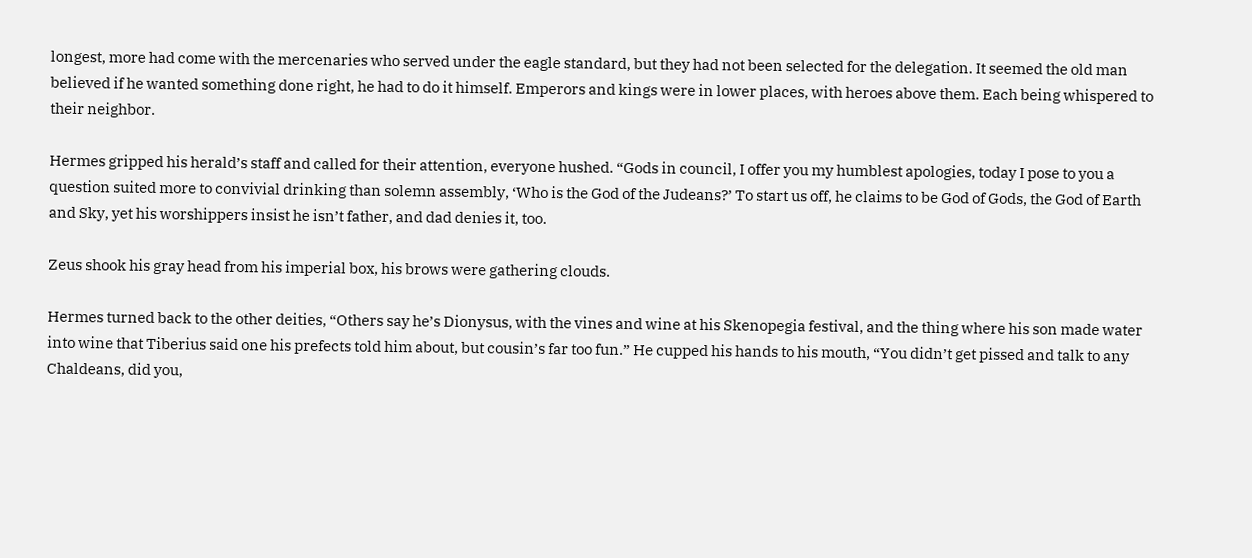longest, more had come with the mercenaries who served under the eagle standard, but they had not been selected for the delegation. It seemed the old man believed if he wanted something done right, he had to do it himself. Emperors and kings were in lower places, with heroes above them. Each being whispered to their neighbor.

Hermes gripped his herald’s staff and called for their attention, everyone hushed. “Gods in council, I offer you my humblest apologies, today I pose to you a question suited more to convivial drinking than solemn assembly, ‘Who is the God of the Judeans?’ To start us off, he claims to be God of Gods, the God of Earth and Sky, yet his worshippers insist he isn’t father, and dad denies it, too.

Zeus shook his gray head from his imperial box, his brows were gathering clouds.

Hermes turned back to the other deities, “Others say he’s Dionysus, with the vines and wine at his Skenopegia festival, and the thing where his son made water into wine that Tiberius said one his prefects told him about, but cousin’s far too fun.” He cupped his hands to his mouth, “You didn’t get pissed and talk to any Chaldeans, did you,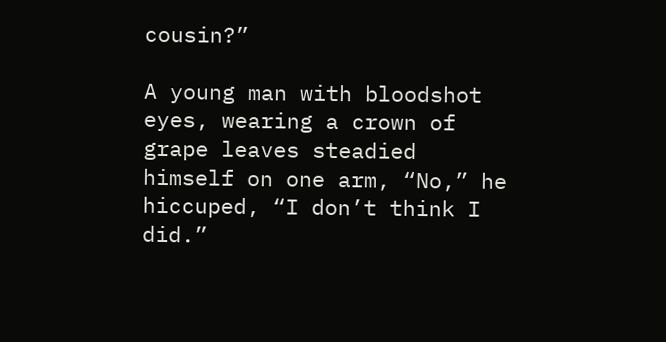cousin?”

A young man with bloodshot eyes, wearing a crown of grape leaves steadied himself on one arm, “No,” he hiccuped, “I don’t think I did.”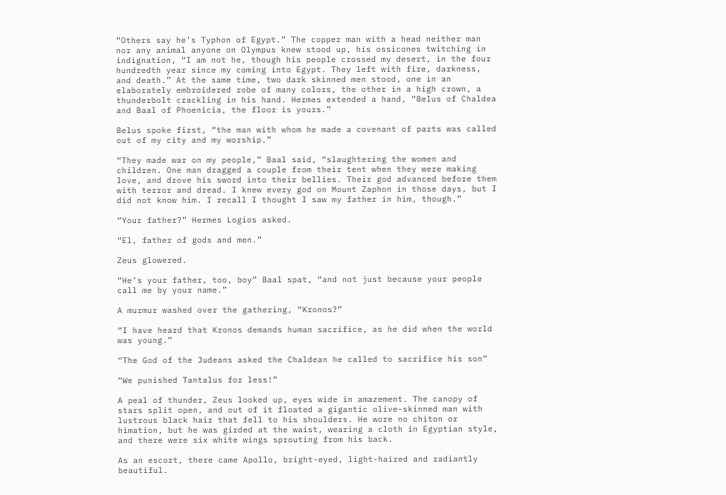“Others say he’s Typhon of Egypt.” The copper man with a head neither man nor any animal anyone on Olympus knew stood up, his ossicones twitching in indignation, “I am not he, though his people crossed my desert, in the four hundredth year since my coming into Egypt. They left with fire, darkness, and death.” At the same time, two dark skinned men stood, one in an elaborately embroidered robe of many colors, the other in a high crown, a thunderbolt crackling in his hand. Hermes extended a hand, “Belus of Chaldea and Baal of Phoenicia, the floor is yours.”

Belus spoke first, “the man with whom he made a covenant of parts was called out of my city and my worship.”

“They made war on my people,” Baal said, “slaughtering the women and children. One man dragged a couple from their tent when they were making love, and drove his sword into their bellies. Their god advanced before them with terror and dread. I knew every god on Mount Zaphon in those days, but I did not know him. I recall I thought I saw my father in him, though.”

“Your father?” Hermes Logios asked.

“El, father of gods and men.”

Zeus glowered.

“He’s your father, too, boy” Baal spat, “and not just because your people call me by your name.”

A murmur washed over the gathering, “Kronos?”

“I have heard that Kronos demands human sacrifice, as he did when the world was young.”

“The God of the Judeans asked the Chaldean he called to sacrifice his son”

“We punished Tantalus for less!”

A peal of thunder, Zeus looked up, eyes wide in amazement. The canopy of stars split open, and out of it floated a gigantic olive-skinned man with lustrous black hair that fell to his shoulders. He wore no chiton or himation, but he was girded at the waist, wearing a cloth in Egyptian style, and there were six white wings sprouting from his back.

As an escort, there came Apollo, bright-eyed, light-haired and radiantly beautiful.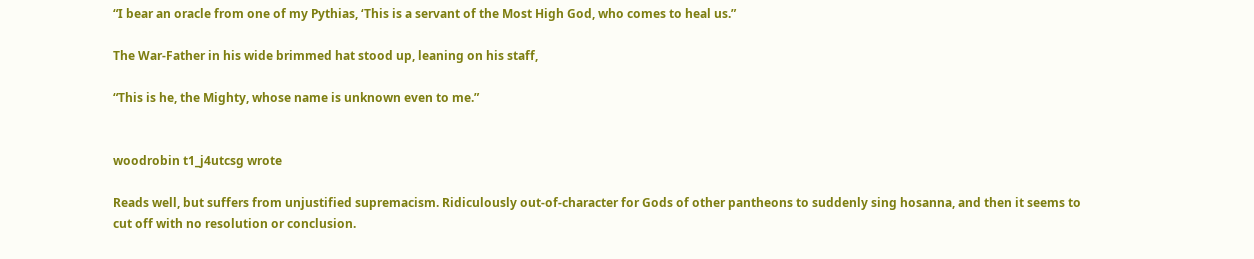“I bear an oracle from one of my Pythias, ‘This is a servant of the Most High God, who comes to heal us.”

The War-Father in his wide brimmed hat stood up, leaning on his staff,

“This is he, the Mighty, whose name is unknown even to me.”


woodrobin t1_j4utcsg wrote

Reads well, but suffers from unjustified supremacism. Ridiculously out-of-character for Gods of other pantheons to suddenly sing hosanna, and then it seems to cut off with no resolution or conclusion.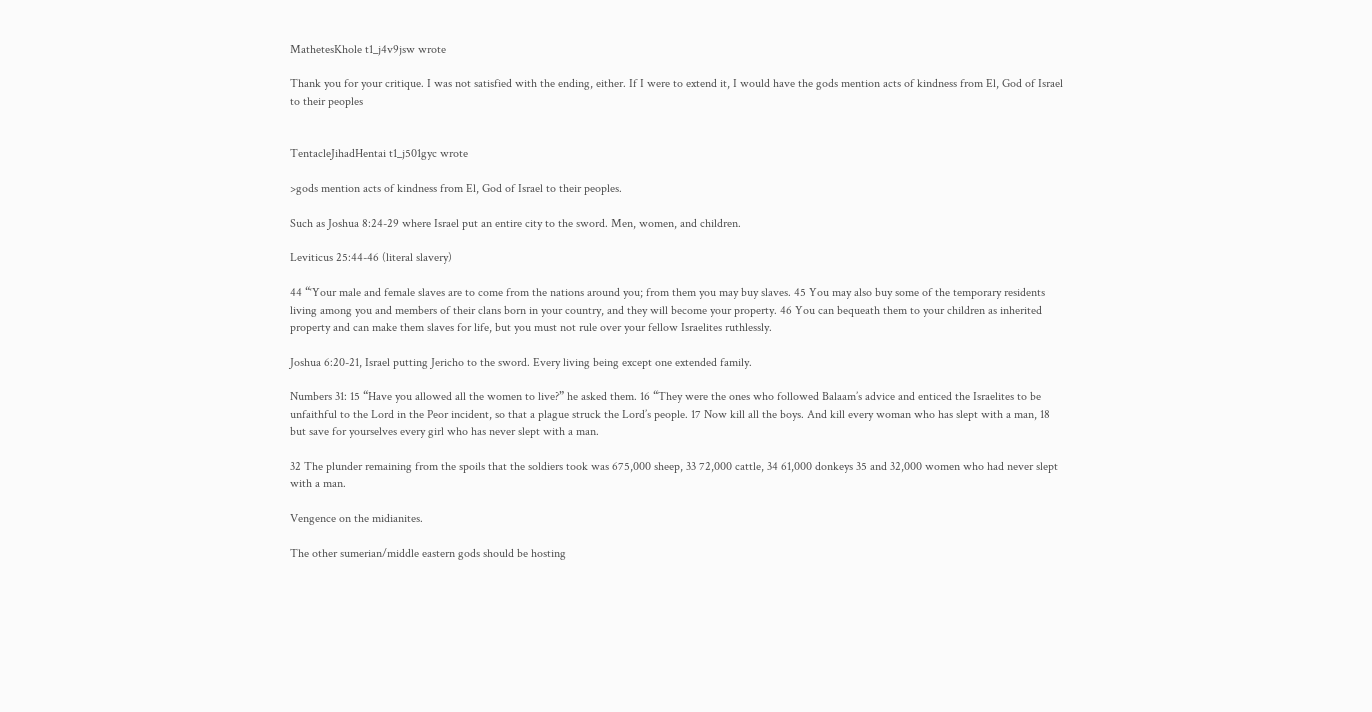MathetesKhole t1_j4v9jsw wrote

Thank you for your critique. I was not satisfied with the ending, either. If I were to extend it, I would have the gods mention acts of kindness from El, God of Israel to their peoples


TentacleJihadHentai t1_j501gyc wrote

>gods mention acts of kindness from El, God of Israel to their peoples.

Such as Joshua 8:24-29 where Israel put an entire city to the sword. Men, women, and children.

Leviticus 25:44-46 (literal slavery)

44 “‘Your male and female slaves are to come from the nations around you; from them you may buy slaves. 45 You may also buy some of the temporary residents living among you and members of their clans born in your country, and they will become your property. 46 You can bequeath them to your children as inherited property and can make them slaves for life, but you must not rule over your fellow Israelites ruthlessly.

Joshua 6:20-21, Israel putting Jericho to the sword. Every living being except one extended family.

Numbers 31: 15 “Have you allowed all the women to live?” he asked them. 16 “They were the ones who followed Balaam’s advice and enticed the Israelites to be unfaithful to the Lord in the Peor incident, so that a plague struck the Lord’s people. 17 Now kill all the boys. And kill every woman who has slept with a man, 18 but save for yourselves every girl who has never slept with a man.

32 The plunder remaining from the spoils that the soldiers took was 675,000 sheep, 33 72,000 cattle, 34 61,000 donkeys 35 and 32,000 women who had never slept with a man.

Vengence on the midianites.

The other sumerian/middle eastern gods should be hosting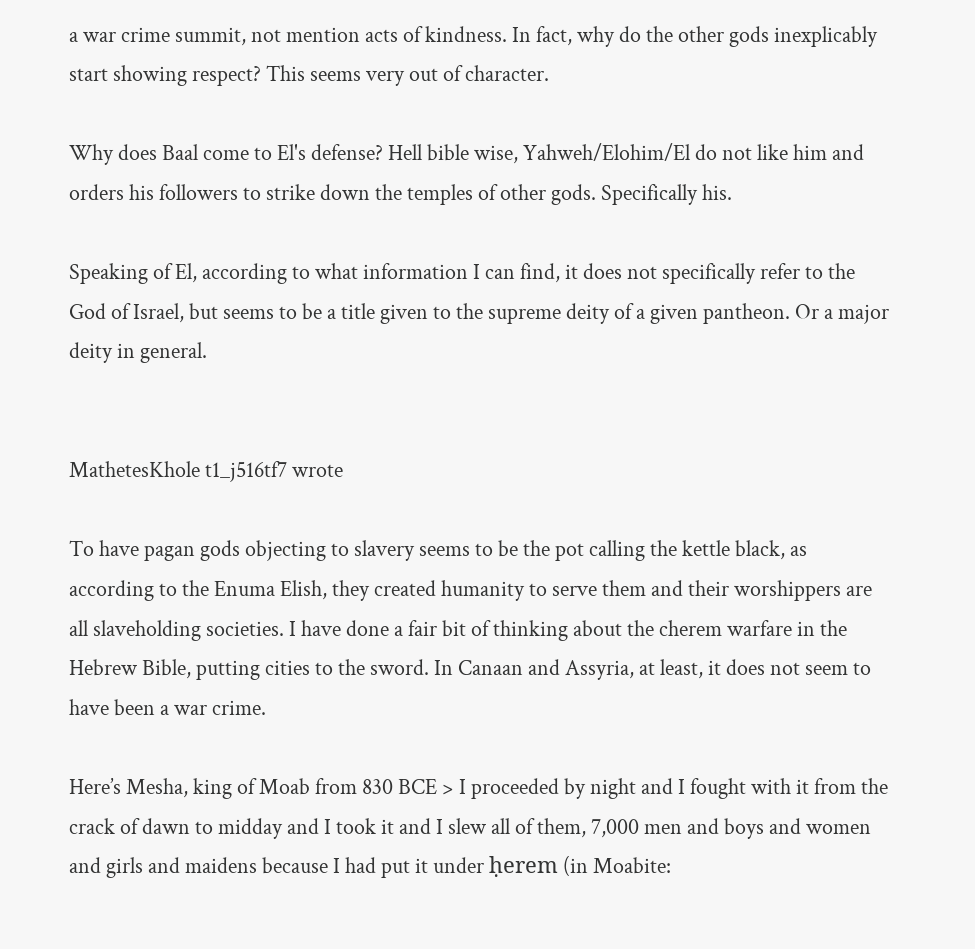a war crime summit, not mention acts of kindness. In fact, why do the other gods inexplicably start showing respect? This seems very out of character.

Why does Baal come to El's defense? Hell bible wise, Yahweh/Elohim/El do not like him and orders his followers to strike down the temples of other gods. Specifically his.

Speaking of El, according to what information I can find, it does not specifically refer to the God of Israel, but seems to be a title given to the supreme deity of a given pantheon. Or a major deity in general.


MathetesKhole t1_j516tf7 wrote

To have pagan gods objecting to slavery seems to be the pot calling the kettle black, as according to the Enuma Elish, they created humanity to serve them and their worshippers are all slaveholding societies. I have done a fair bit of thinking about the cherem warfare in the Hebrew Bible, putting cities to the sword. In Canaan and Assyria, at least, it does not seem to have been a war crime.

Here’s Mesha, king of Moab from 830 BCE > I proceeded by night and I fought with it from the crack of dawn to midday and I took it and I slew all of them, 7,000 men and boys and women and girls and maidens because I had put it under ḥerem (in Moabite: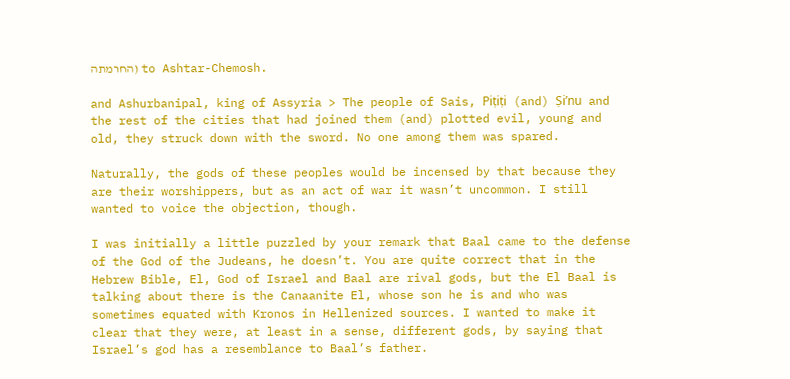החרמתה) to Ashtar-Chemosh.

and Ashurbanipal, king of Assyria > The people of Sais, Piṭiṭi (and) Ṣi’nu and the rest of the cities that had joined them (and) plotted evil, young and old, they struck down with the sword. No one among them was spared.

Naturally, the gods of these peoples would be incensed by that because they are their worshippers, but as an act of war it wasn’t uncommon. I still wanted to voice the objection, though.

I was initially a little puzzled by your remark that Baal came to the defense of the God of the Judeans, he doesn’t. You are quite correct that in the Hebrew Bible, El, God of Israel and Baal are rival gods, but the El Baal is talking about there is the Canaanite El, whose son he is and who was sometimes equated with Kronos in Hellenized sources. I wanted to make it clear that they were, at least in a sense, different gods, by saying that Israel’s god has a resemblance to Baal’s father.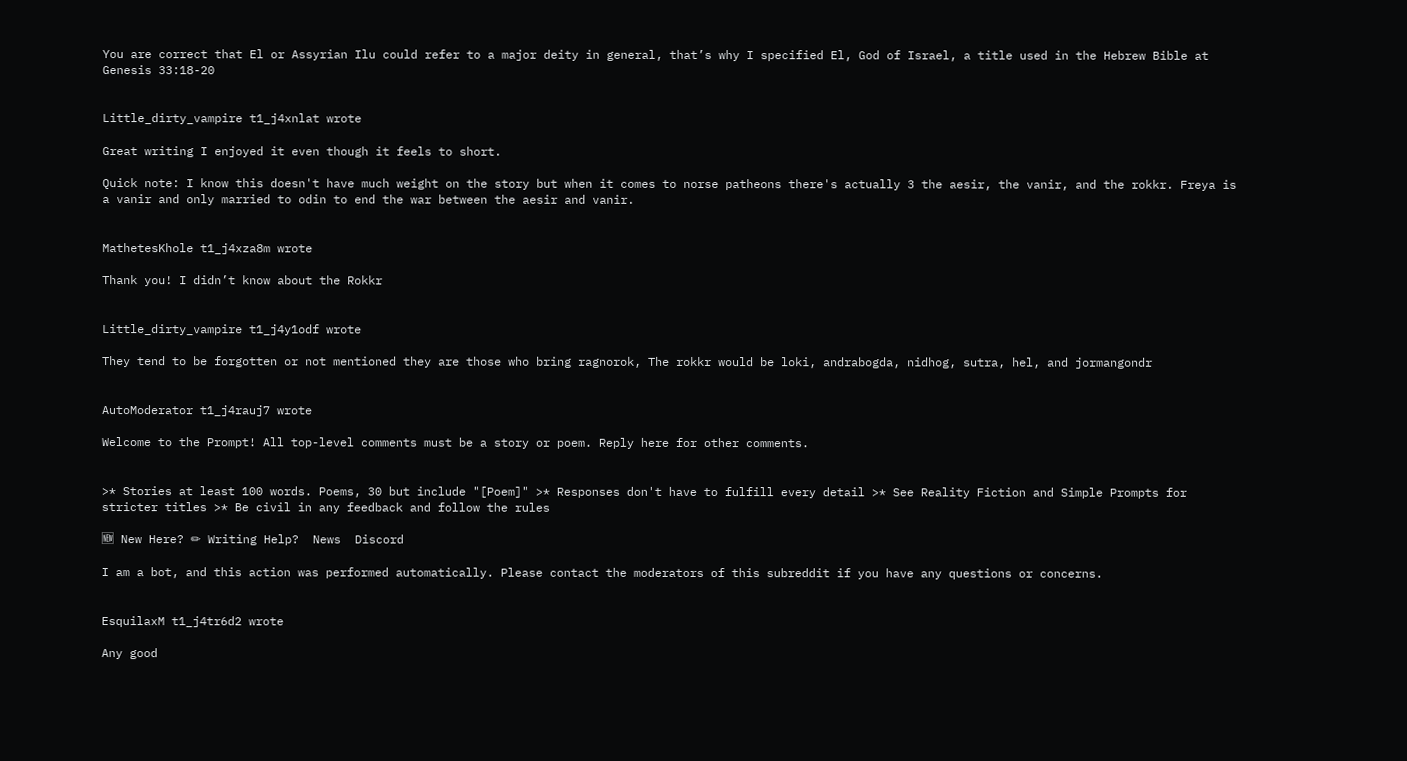You are correct that El or Assyrian Ilu could refer to a major deity in general, that’s why I specified El, God of Israel, a title used in the Hebrew Bible at Genesis 33:18-20


Little_dirty_vampire t1_j4xnlat wrote

Great writing I enjoyed it even though it feels to short.

Quick note: I know this doesn't have much weight on the story but when it comes to norse patheons there's actually 3 the aesir, the vanir, and the rokkr. Freya is a vanir and only married to odin to end the war between the aesir and vanir.


MathetesKhole t1_j4xza8m wrote

Thank you! I didn’t know about the Rokkr


Little_dirty_vampire t1_j4y1odf wrote

They tend to be forgotten or not mentioned they are those who bring ragnorok, The rokkr would be loki, andrabogda, nidhog, sutra, hel, and jormangondr


AutoModerator t1_j4rauj7 wrote

Welcome to the Prompt! All top-level comments must be a story or poem. Reply here for other comments.


>* Stories at least 100 words. Poems, 30 but include "[Poem]" >* Responses don't have to fulfill every detail >* See Reality Fiction and Simple Prompts for stricter titles >* Be civil in any feedback and follow the rules

🆕 New Here? ✏ Writing Help?  News  Discord

I am a bot, and this action was performed automatically. Please contact the moderators of this subreddit if you have any questions or concerns.


EsquilaxM t1_j4tr6d2 wrote

Any good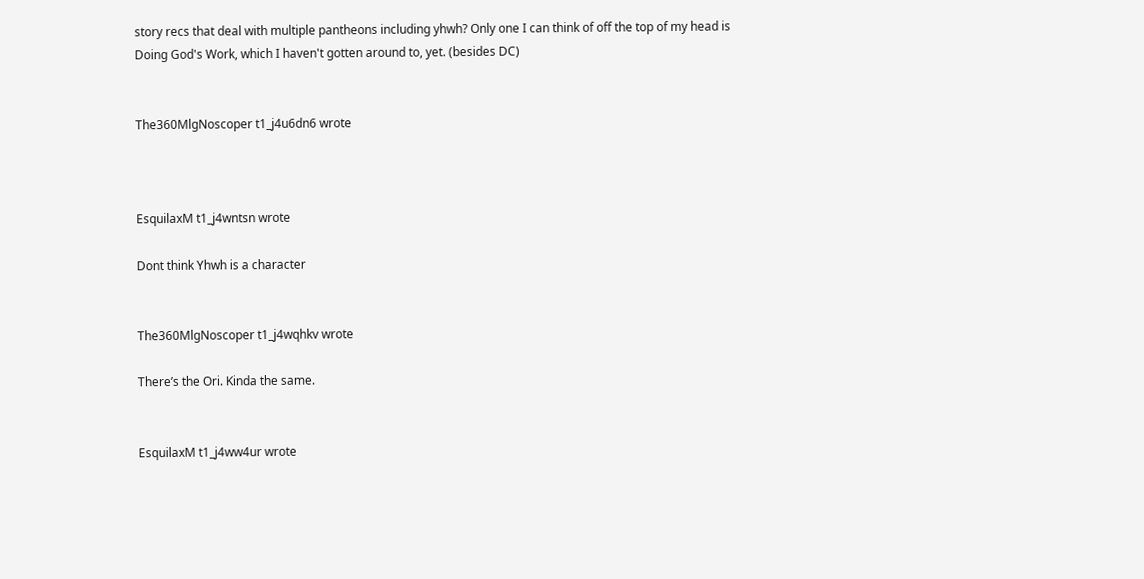story recs that deal with multiple pantheons including yhwh? Only one I can think of off the top of my head is Doing God's Work, which I haven't gotten around to, yet. (besides DC)


The360MlgNoscoper t1_j4u6dn6 wrote



EsquilaxM t1_j4wntsn wrote

Dont think Yhwh is a character


The360MlgNoscoper t1_j4wqhkv wrote

There’s the Ori. Kinda the same.


EsquilaxM t1_j4ww4ur wrote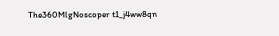The360MlgNoscoper t1_j4ww8qn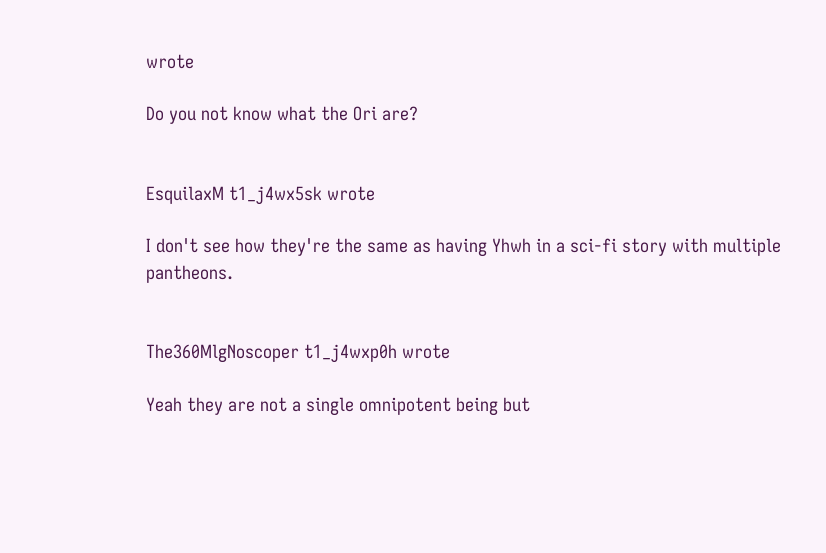wrote

Do you not know what the Ori are?


EsquilaxM t1_j4wx5sk wrote

I don't see how they're the same as having Yhwh in a sci-fi story with multiple pantheons.


The360MlgNoscoper t1_j4wxp0h wrote

Yeah they are not a single omnipotent being but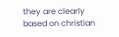they are clearly based on christian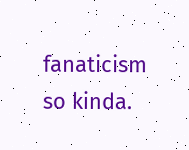fanaticism so kinda.